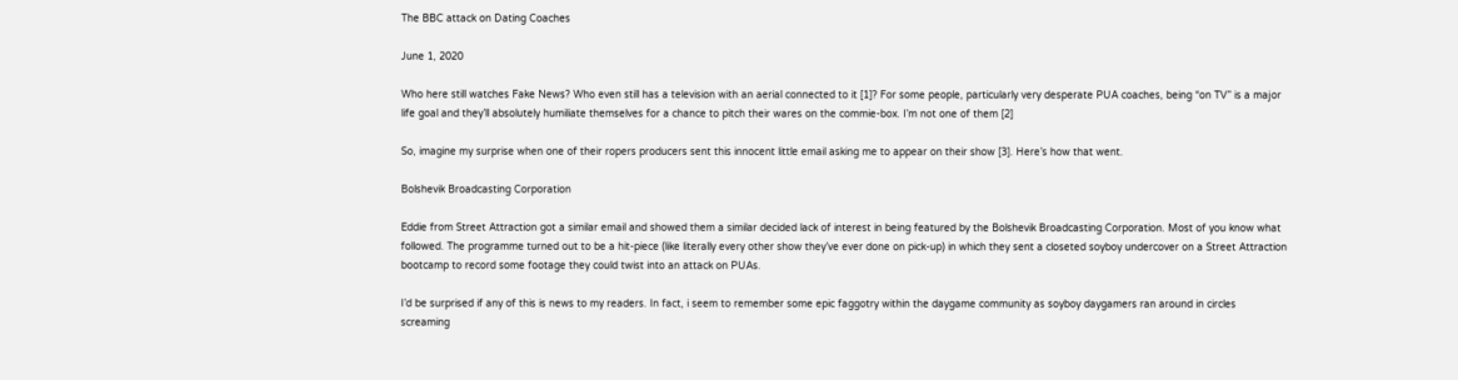The BBC attack on Dating Coaches

June 1, 2020

Who here still watches Fake News? Who even still has a television with an aerial connected to it [1]? For some people, particularly very desperate PUA coaches, being “on TV” is a major life goal and they’ll absolutely humiliate themselves for a chance to pitch their wares on the commie-box. I’m not one of them [2]

So, imagine my surprise when one of their ropers producers sent this innocent little email asking me to appear on their show [3]. Here’s how that went.

Bolshevik Broadcasting Corporation

Eddie from Street Attraction got a similar email and showed them a similar decided lack of interest in being featured by the Bolshevik Broadcasting Corporation. Most of you know what followed. The programme turned out to be a hit-piece (like literally every other show they’ve ever done on pick-up) in which they sent a closeted soyboy undercover on a Street Attraction bootcamp to record some footage they could twist into an attack on PUAs.

I’d be surprised if any of this is news to my readers. In fact, i seem to remember some epic faggotry within the daygame community as soyboy daygamers ran around in circles screaming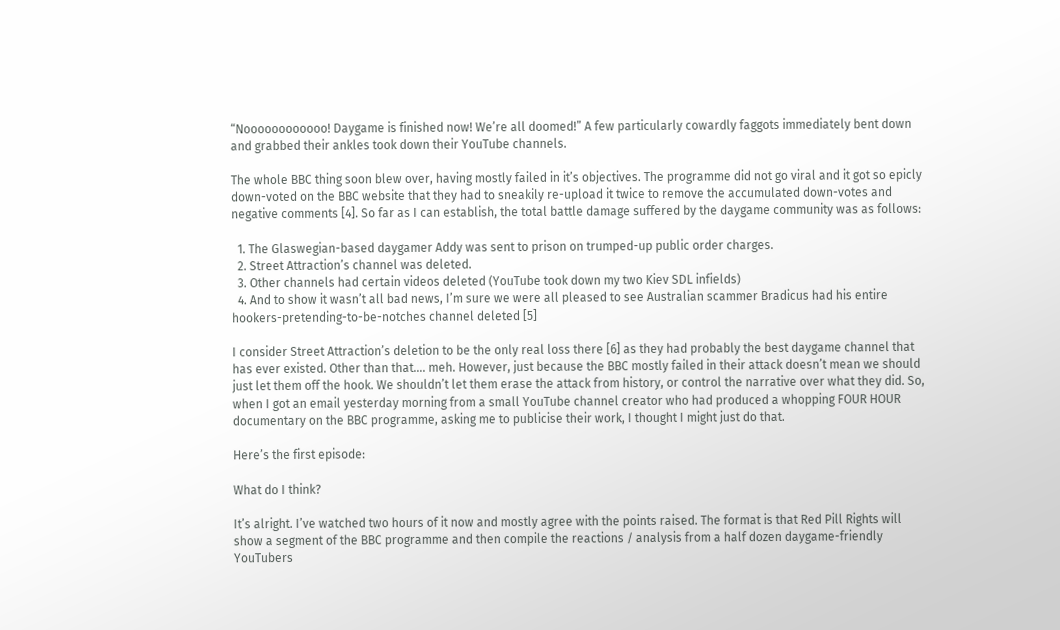“Noooooooooooo! Daygame is finished now! We’re all doomed!” A few particularly cowardly faggots immediately bent down and grabbed their ankles took down their YouTube channels.

The whole BBC thing soon blew over, having mostly failed in it’s objectives. The programme did not go viral and it got so epicly down-voted on the BBC website that they had to sneakily re-upload it twice to remove the accumulated down-votes and negative comments [4]. So far as I can establish, the total battle damage suffered by the daygame community was as follows:

  1. The Glaswegian-based daygamer Addy was sent to prison on trumped-up public order charges.
  2. Street Attraction’s channel was deleted.
  3. Other channels had certain videos deleted (YouTube took down my two Kiev SDL infields)
  4. And to show it wasn’t all bad news, I’m sure we were all pleased to see Australian scammer Bradicus had his entire hookers-pretending-to-be-notches channel deleted [5]

I consider Street Attraction’s deletion to be the only real loss there [6] as they had probably the best daygame channel that has ever existed. Other than that…. meh. However, just because the BBC mostly failed in their attack doesn’t mean we should just let them off the hook. We shouldn’t let them erase the attack from history, or control the narrative over what they did. So, when I got an email yesterday morning from a small YouTube channel creator who had produced a whopping FOUR HOUR documentary on the BBC programme, asking me to publicise their work, I thought I might just do that.

Here’s the first episode:

What do I think?

It’s alright. I’ve watched two hours of it now and mostly agree with the points raised. The format is that Red Pill Rights will show a segment of the BBC programme and then compile the reactions / analysis from a half dozen daygame-friendly YouTubers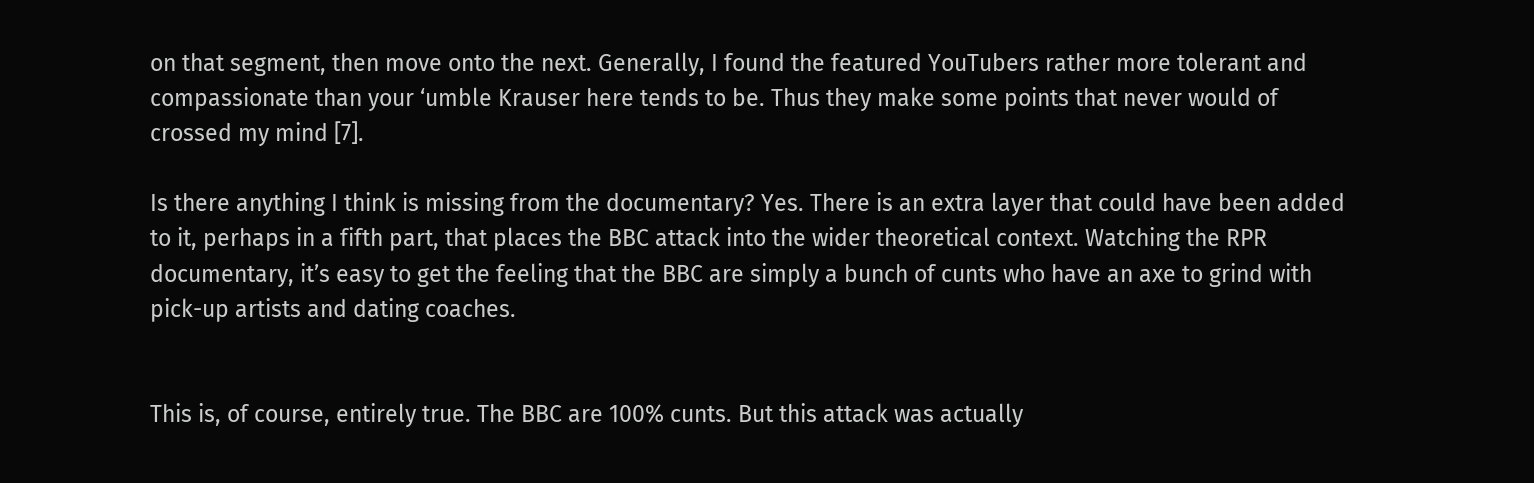on that segment, then move onto the next. Generally, I found the featured YouTubers rather more tolerant and compassionate than your ‘umble Krauser here tends to be. Thus they make some points that never would of crossed my mind [7].

Is there anything I think is missing from the documentary? Yes. There is an extra layer that could have been added to it, perhaps in a fifth part, that places the BBC attack into the wider theoretical context. Watching the RPR documentary, it’s easy to get the feeling that the BBC are simply a bunch of cunts who have an axe to grind with pick-up artists and dating coaches.


This is, of course, entirely true. The BBC are 100% cunts. But this attack was actually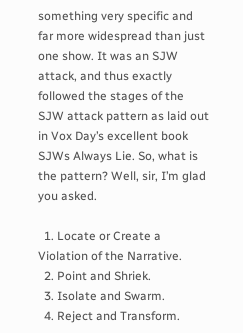something very specific and far more widespread than just one show. It was an SJW attack, and thus exactly followed the stages of the SJW attack pattern as laid out in Vox Day’s excellent book SJWs Always Lie. So, what is the pattern? Well, sir, I’m glad you asked.

  1. Locate or Create a Violation of the Narrative.
  2. Point and Shriek.
  3. Isolate and Swarm.
  4. Reject and Transform.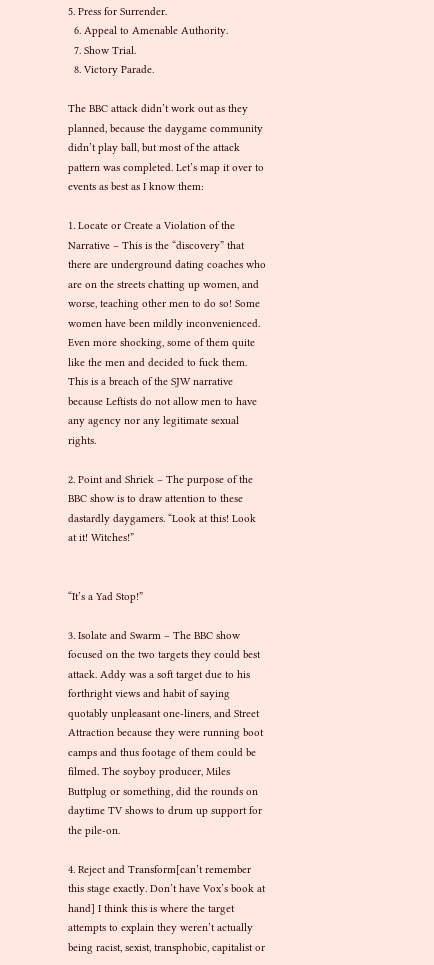5. Press for Surrender.
  6. Appeal to Amenable Authority.
  7. Show Trial.
  8. Victory Parade.

The BBC attack didn’t work out as they planned, because the daygame community didn’t play ball, but most of the attack pattern was completed. Let’s map it over to events as best as I know them:

1. Locate or Create a Violation of the Narrative – This is the “discovery” that there are underground dating coaches who are on the streets chatting up women, and worse, teaching other men to do so! Some women have been mildly inconvenienced. Even more shocking, some of them quite like the men and decided to fuck them. This is a breach of the SJW narrative because Leftists do not allow men to have any agency nor any legitimate sexual rights.

2. Point and Shriek – The purpose of the BBC show is to draw attention to these dastardly daygamers. “Look at this! Look at it! Witches!”


“It’s a Yad Stop!”

3. Isolate and Swarm – The BBC show focused on the two targets they could best attack. Addy was a soft target due to his forthright views and habit of saying quotably unpleasant one-liners, and Street Attraction because they were running boot camps and thus footage of them could be filmed. The soyboy producer, Miles Buttplug or something, did the rounds on daytime TV shows to drum up support for the pile-on.

4. Reject and Transform[can’t remember this stage exactly. Don’t have Vox’s book at hand] I think this is where the target attempts to explain they weren’t actually being racist, sexist, transphobic, capitalist or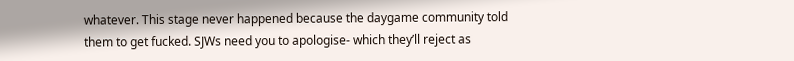whatever. This stage never happened because the daygame community told them to get fucked. SJWs need you to apologise- which they’ll reject as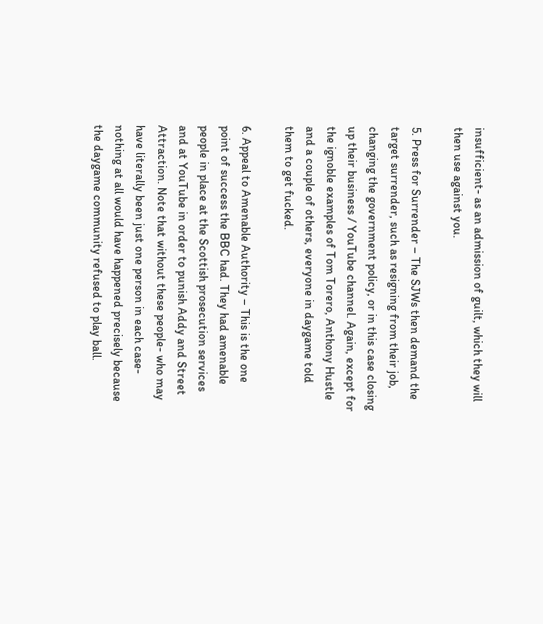insufficient- as an admission of guilt, which they will then use against you.

5. Press for Surrender – The SJWs then demand the target surrender, such as resigning from their job, changing the government policy, or in this case closing up their business / YouTube channel. Again, except for the ignoble examples of Tom Torero, Anthony Hustle and a couple of others, everyone in daygame told them to get fucked.

6. Appeal to Amenable Authority – This is the one point of success the BBC had. They had amenable people in place at the Scottish prosecution services and at YouTube in order to punish Addy and Street Attraction. Note that without these people- who may have literally been just one person in each case- nothing at all would have happened precisely because the daygame community refused to play ball.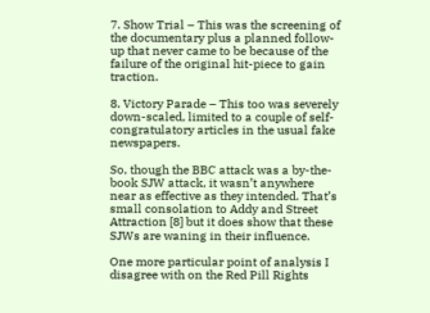7. Show Trial – This was the screening of the documentary plus a planned follow-up that never came to be because of the failure of the original hit-piece to gain traction.

8. Victory Parade – This too was severely down-scaled, limited to a couple of self-congratulatory articles in the usual fake newspapers.

So, though the BBC attack was a by-the-book SJW attack, it wasn’t anywhere near as effective as they intended. That’s small consolation to Addy and Street Attraction [8] but it does show that these SJWs are waning in their influence.

One more particular point of analysis I disagree with on the Red Pill Rights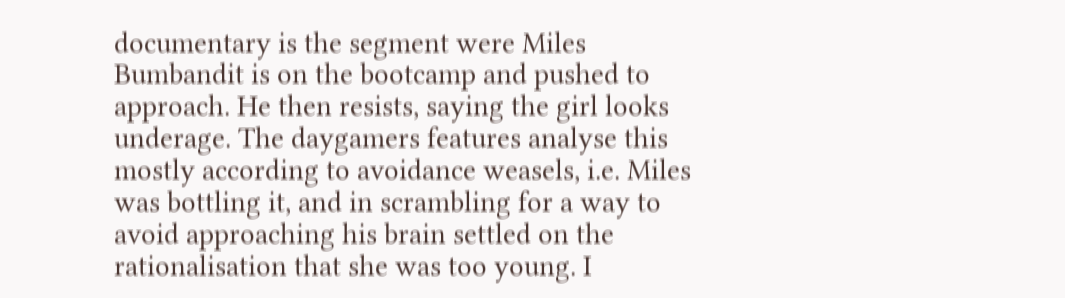documentary is the segment were Miles Bumbandit is on the bootcamp and pushed to approach. He then resists, saying the girl looks underage. The daygamers features analyse this mostly according to avoidance weasels, i.e. Miles was bottling it, and in scrambling for a way to avoid approaching his brain settled on the rationalisation that she was too young. I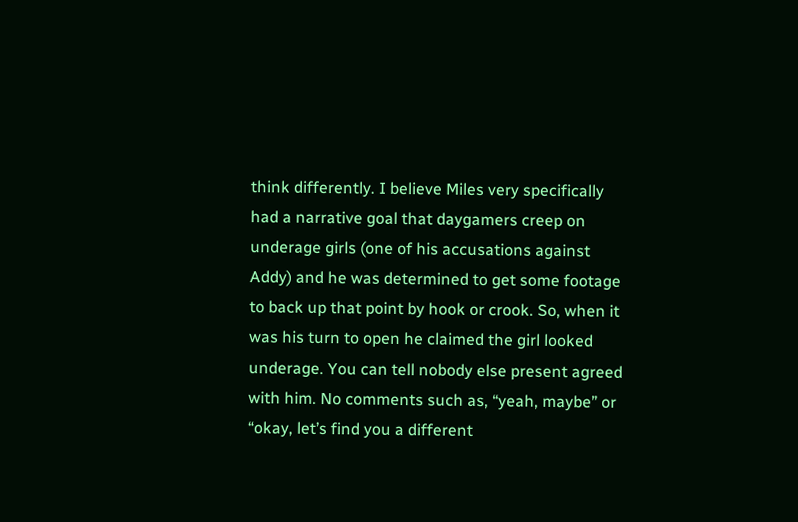think differently. I believe Miles very specifically had a narrative goal that daygamers creep on underage girls (one of his accusations against Addy) and he was determined to get some footage to back up that point by hook or crook. So, when it was his turn to open he claimed the girl looked underage. You can tell nobody else present agreed with him. No comments such as, “yeah, maybe” or “okay, let’s find you a different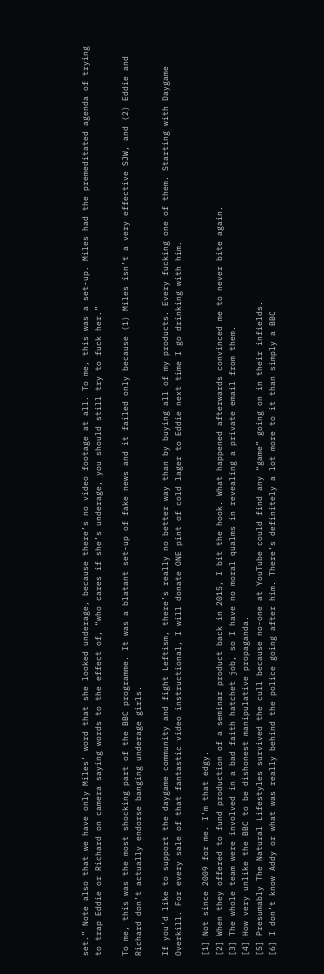set.” Note also that we have only Miles’ word that she looked underage, because there’s no video footage at all. To me, this was a set-up. Miles had the premeditated agenda of trying to trap Eddie or Richard on camera saying words to the effect of, “who cares if she’s underage, you should still try to fuck her.”

To me, this was the most shocking part of the BBC programme. It was a blatant set-up of fake news and it failed only because (1) Miles isn’t a very effective SJW, and (2) Eddie and Richard don’t actually endorse banging underage girls.

If you’d like to support the daygame community and fight Leftism, there’s really no better way than by buying all of my products. Every fucking one of them. Starting with Daygame Overkill. For every sale of that fantastic video instructional, I will donate ONE pint of cold lager to Eddie next time I go drinking with him.

[1] Not since 2009 for me. I’m that edgy.
[2] When they offered to fund production of a seminar product back in 2015, I bit the hook. What happened afterwards convinced me to never bite again.
[3] The whole team were involved in a bad faith hatchet job, so I have no moral qualms in revealing a private email from them.
[4] How very unlike the BBC to be dishonest manipulative propaganda.
[5] Presumably The Natural Lifestyles survived the cull because no-one at YouTube could find any “game” going on in their infields.
[6] I don’t know Addy or what was really behind the police going after him. There’s definitely a lot more to it than simply a BBC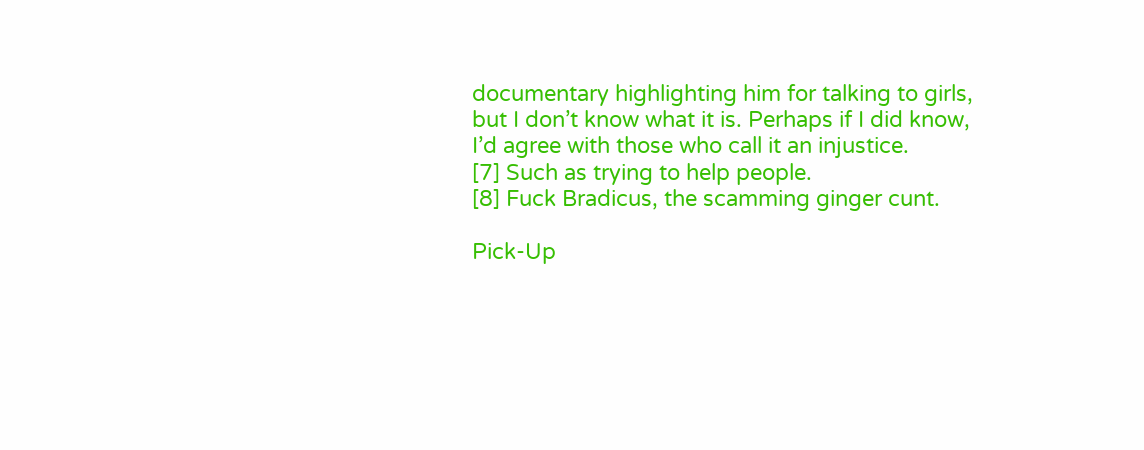documentary highlighting him for talking to girls, but I don’t know what it is. Perhaps if I did know, I’d agree with those who call it an injustice.
[7] Such as trying to help people.
[8] Fuck Bradicus, the scamming ginger cunt.

Pick-Up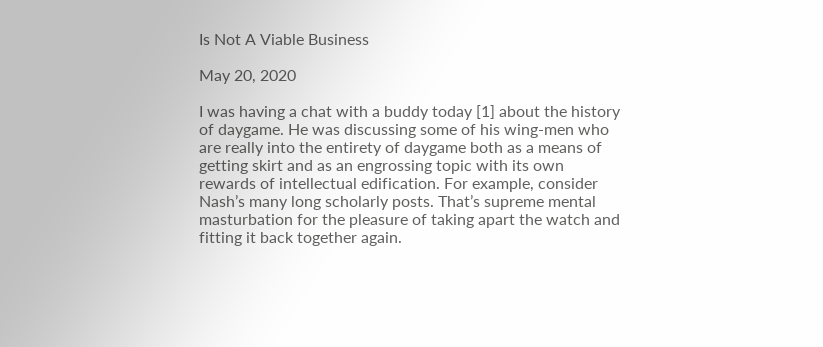Is Not A Viable Business

May 20, 2020

I was having a chat with a buddy today [1] about the history of daygame. He was discussing some of his wing-men who are really into the entirety of daygame both as a means of getting skirt and as an engrossing topic with its own rewards of intellectual edification. For example, consider Nash’s many long scholarly posts. That’s supreme mental masturbation for the pleasure of taking apart the watch and fitting it back together again.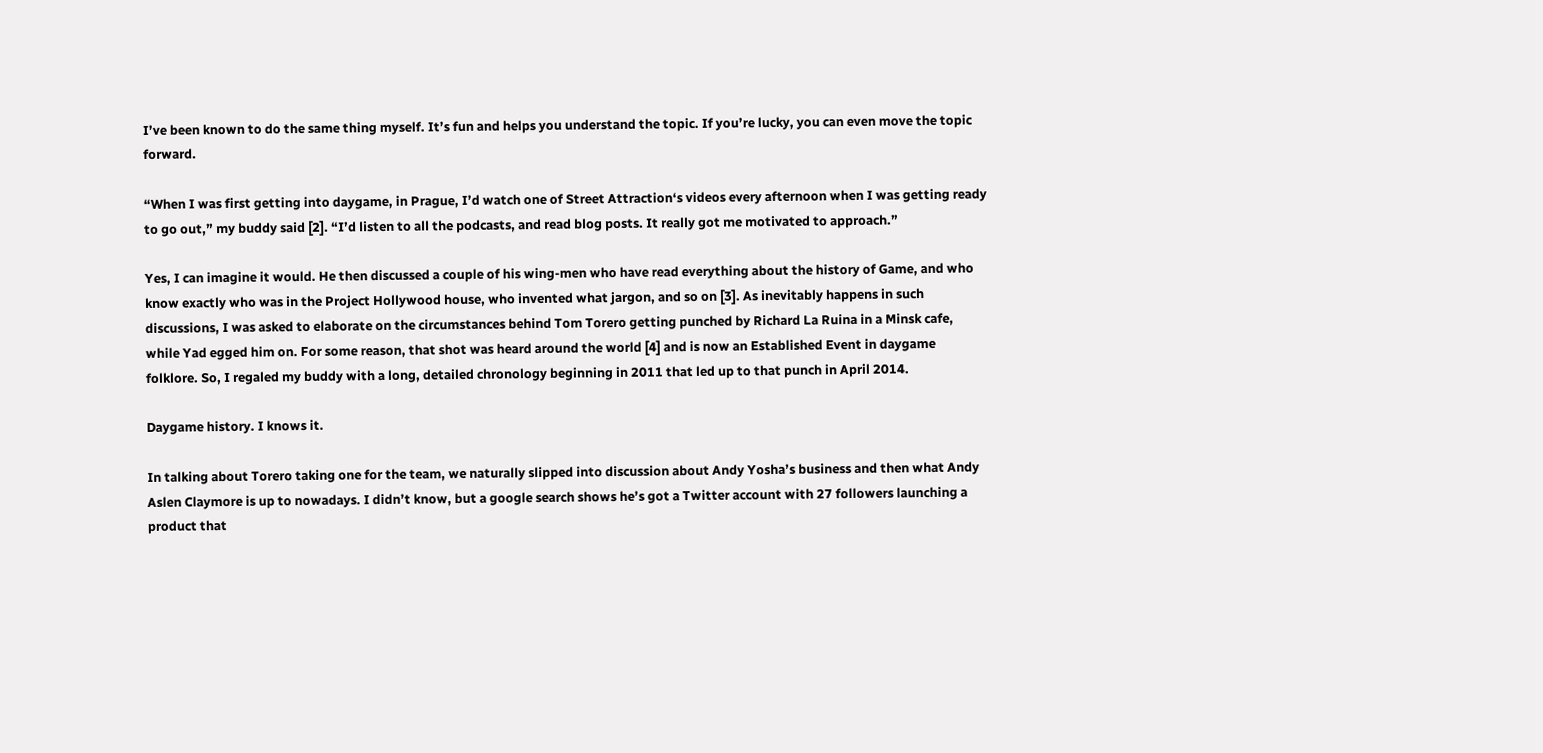I’ve been known to do the same thing myself. It’s fun and helps you understand the topic. If you’re lucky, you can even move the topic forward.

“When I was first getting into daygame, in Prague, I’d watch one of Street Attraction‘s videos every afternoon when I was getting ready to go out,” my buddy said [2]. “I’d listen to all the podcasts, and read blog posts. It really got me motivated to approach.”

Yes, I can imagine it would. He then discussed a couple of his wing-men who have read everything about the history of Game, and who know exactly who was in the Project Hollywood house, who invented what jargon, and so on [3]. As inevitably happens in such discussions, I was asked to elaborate on the circumstances behind Tom Torero getting punched by Richard La Ruina in a Minsk cafe, while Yad egged him on. For some reason, that shot was heard around the world [4] and is now an Established Event in daygame folklore. So, I regaled my buddy with a long, detailed chronology beginning in 2011 that led up to that punch in April 2014.

Daygame history. I knows it.

In talking about Torero taking one for the team, we naturally slipped into discussion about Andy Yosha’s business and then what Andy Aslen Claymore is up to nowadays. I didn’t know, but a google search shows he’s got a Twitter account with 27 followers launching a product that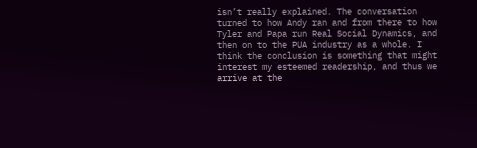isn’t really explained. The conversation turned to how Andy ran and from there to how Tyler and Papa run Real Social Dynamics, and then on to the PUA industry as a whole. I think the conclusion is something that might interest my esteemed readership, and thus we arrive at the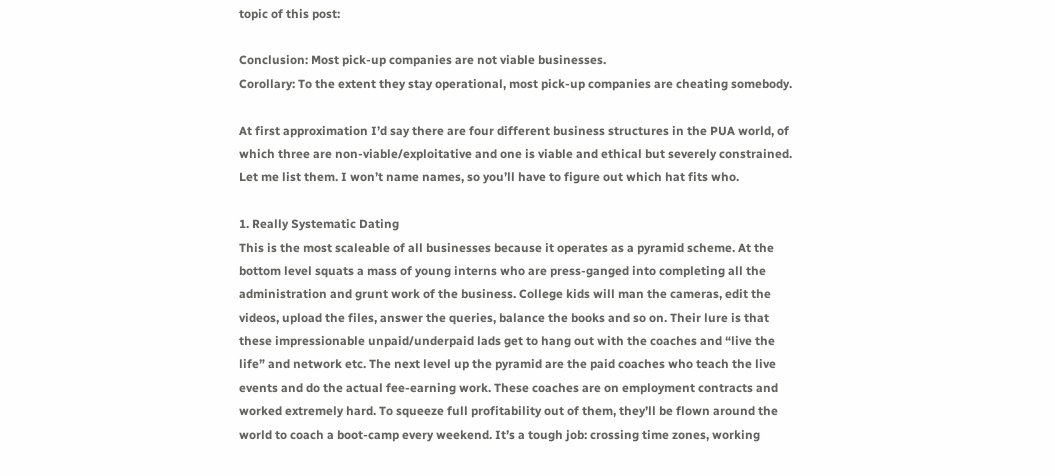topic of this post:

Conclusion: Most pick-up companies are not viable businesses.
Corollary: To the extent they stay operational, most pick-up companies are cheating somebody.

At first approximation I’d say there are four different business structures in the PUA world, of which three are non-viable/exploitative and one is viable and ethical but severely constrained. Let me list them. I won’t name names, so you’ll have to figure out which hat fits who.

1. Really Systematic Dating
This is the most scaleable of all businesses because it operates as a pyramid scheme. At the bottom level squats a mass of young interns who are press-ganged into completing all the administration and grunt work of the business. College kids will man the cameras, edit the videos, upload the files, answer the queries, balance the books and so on. Their lure is that these impressionable unpaid/underpaid lads get to hang out with the coaches and “live the life” and network etc. The next level up the pyramid are the paid coaches who teach the live events and do the actual fee-earning work. These coaches are on employment contracts and worked extremely hard. To squeeze full profitability out of them, they’ll be flown around the world to coach a boot-camp every weekend. It’s a tough job: crossing time zones, working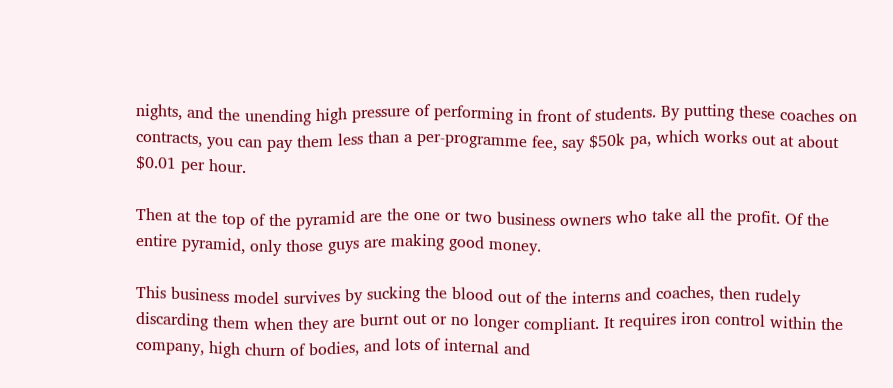nights, and the unending high pressure of performing in front of students. By putting these coaches on contracts, you can pay them less than a per-programme fee, say $50k pa, which works out at about $0.01 per hour.

Then at the top of the pyramid are the one or two business owners who take all the profit. Of the entire pyramid, only those guys are making good money.

This business model survives by sucking the blood out of the interns and coaches, then rudely discarding them when they are burnt out or no longer compliant. It requires iron control within the company, high churn of bodies, and lots of internal and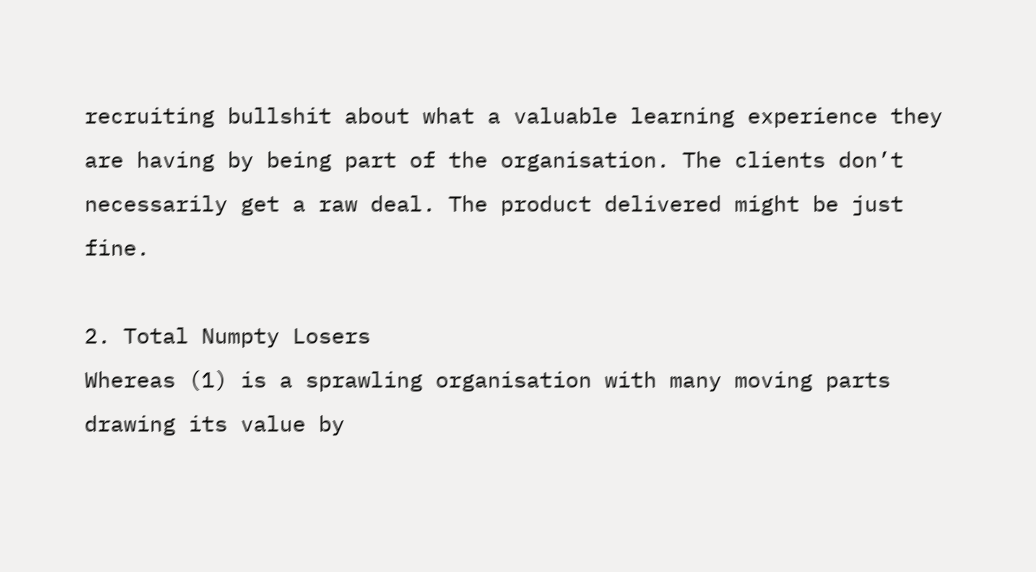recruiting bullshit about what a valuable learning experience they are having by being part of the organisation. The clients don’t necessarily get a raw deal. The product delivered might be just fine.

2. Total Numpty Losers
Whereas (1) is a sprawling organisation with many moving parts drawing its value by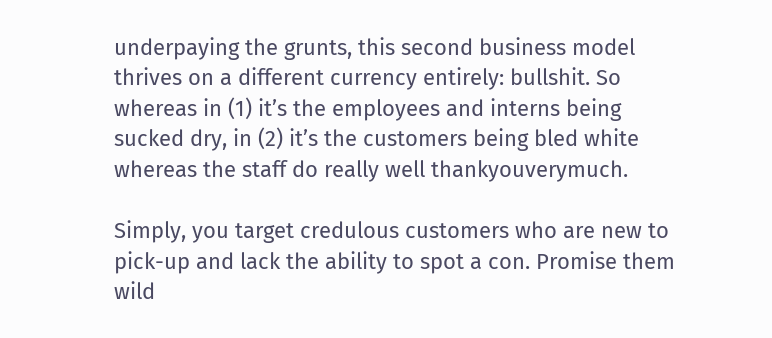underpaying the grunts, this second business model thrives on a different currency entirely: bullshit. So whereas in (1) it’s the employees and interns being sucked dry, in (2) it’s the customers being bled white whereas the staff do really well thankyouverymuch.

Simply, you target credulous customers who are new to pick-up and lack the ability to spot a con. Promise them wild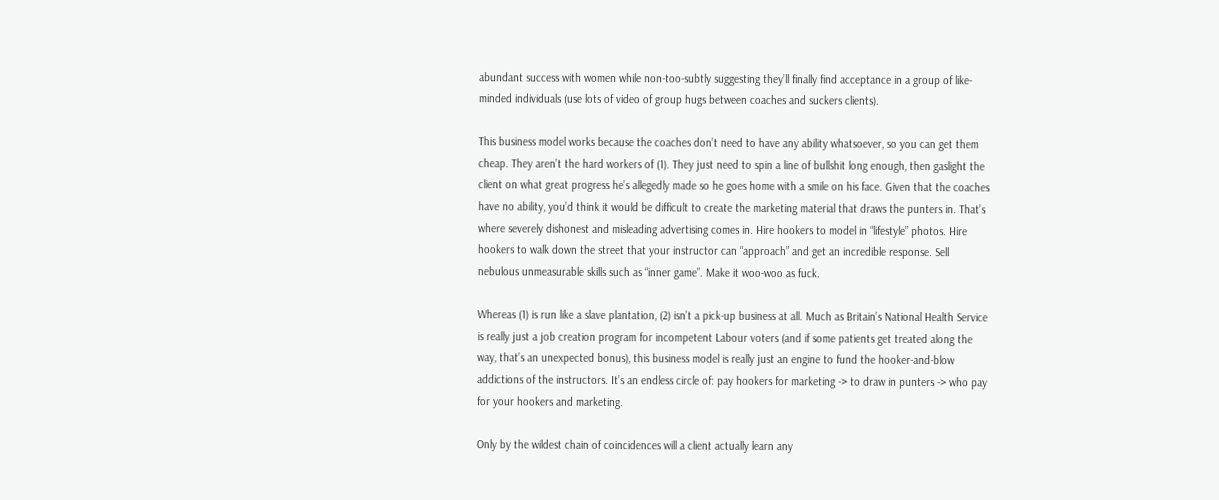abundant success with women while non-too-subtly suggesting they’ll finally find acceptance in a group of like-minded individuals (use lots of video of group hugs between coaches and suckers clients).

This business model works because the coaches don’t need to have any ability whatsoever, so you can get them cheap. They aren’t the hard workers of (1). They just need to spin a line of bullshit long enough, then gaslight the client on what great progress he’s allegedly made so he goes home with a smile on his face. Given that the coaches have no ability, you’d think it would be difficult to create the marketing material that draws the punters in. That’s where severely dishonest and misleading advertising comes in. Hire hookers to model in “lifestyle” photos. Hire hookers to walk down the street that your instructor can “approach” and get an incredible response. Sell nebulous unmeasurable skills such as “inner game”. Make it woo-woo as fuck.

Whereas (1) is run like a slave plantation, (2) isn’t a pick-up business at all. Much as Britain’s National Health Service is really just a job creation program for incompetent Labour voters (and if some patients get treated along the way, that’s an unexpected bonus), this business model is really just an engine to fund the hooker-and-blow addictions of the instructors. It’s an endless circle of: pay hookers for marketing -> to draw in punters -> who pay for your hookers and marketing.

Only by the wildest chain of coincidences will a client actually learn any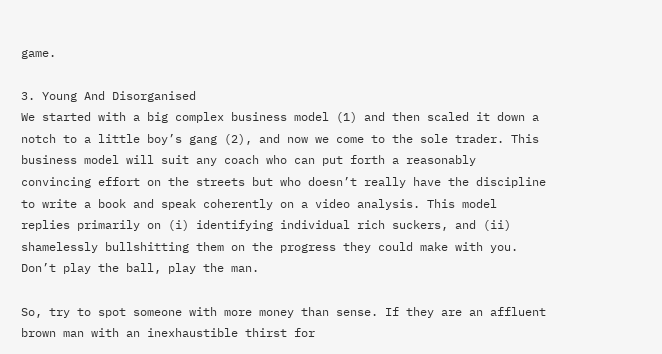game.

3. Young And Disorganised
We started with a big complex business model (1) and then scaled it down a notch to a little boy’s gang (2), and now we come to the sole trader. This business model will suit any coach who can put forth a reasonably convincing effort on the streets but who doesn’t really have the discipline to write a book and speak coherently on a video analysis. This model replies primarily on (i) identifying individual rich suckers, and (ii) shamelessly bullshitting them on the progress they could make with you. Don’t play the ball, play the man.

So, try to spot someone with more money than sense. If they are an affluent brown man with an inexhaustible thirst for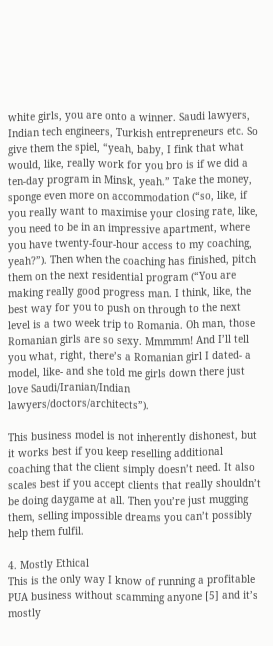white girls, you are onto a winner. Saudi lawyers, Indian tech engineers, Turkish entrepreneurs etc. So give them the spiel, “yeah, baby, I fink that what would, like, really work for you bro is if we did a ten-day program in Minsk, yeah.” Take the money, sponge even more on accommodation (“so, like, if you really want to maximise your closing rate, like, you need to be in an impressive apartment, where you have twenty-four-hour access to my coaching, yeah?”). Then when the coaching has finished, pitch them on the next residential program (“You are making really good progress man. I think, like, the best way for you to push on through to the next level is a two week trip to Romania. Oh man, those Romanian girls are so sexy. Mmmmm! And I’ll tell you what, right, there’s a Romanian girl I dated- a model, like- and she told me girls down there just love Saudi/Iranian/Indian lawyers/doctors/architects”).

This business model is not inherently dishonest, but it works best if you keep reselling additional coaching that the client simply doesn’t need. It also scales best if you accept clients that really shouldn’t be doing daygame at all. Then you’re just mugging them, selling impossible dreams you can’t possibly help them fulfil.

4. Mostly Ethical
This is the only way I know of running a profitable PUA business without scamming anyone [5] and it’s mostly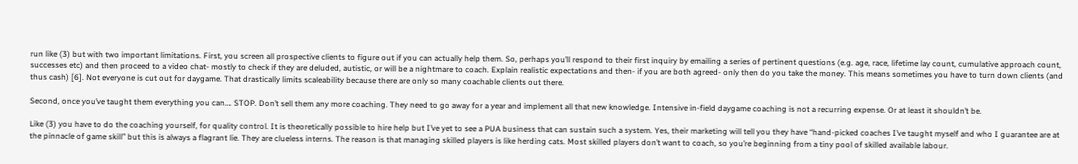run like (3) but with two important limitations. First, you screen all prospective clients to figure out if you can actually help them. So, perhaps you’ll respond to their first inquiry by emailing a series of pertinent questions (e.g. age, race, lifetime lay count, cumulative approach count, successes etc) and then proceed to a video chat- mostly to check if they are deluded, autistic, or will be a nightmare to coach. Explain realistic expectations and then- if you are both agreed- only then do you take the money. This means sometimes you have to turn down clients (and thus cash) [6]. Not everyone is cut out for daygame. That drastically limits scaleability because there are only so many coachable clients out there.

Second, once you’ve taught them everything you can…. STOP. Don’t sell them any more coaching. They need to go away for a year and implement all that new knowledge. Intensive in-field daygame coaching is not a recurring expense. Or at least it shouldn’t be.

Like (3) you have to do the coaching yourself, for quality control. It is theoretically possible to hire help but I’ve yet to see a PUA business that can sustain such a system. Yes, their marketing will tell you they have “hand-picked coaches I’ve taught myself and who I guarantee are at the pinnacle of game skill” but this is always a flagrant lie. They are clueless interns. The reason is that managing skilled players is like herding cats. Most skilled players don’t want to coach, so you’re beginning from a tiny pool of skilled available labour.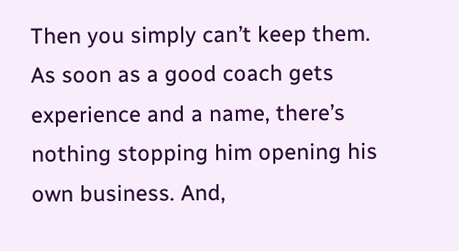Then you simply can’t keep them. As soon as a good coach gets experience and a name, there’s nothing stopping him opening his own business. And,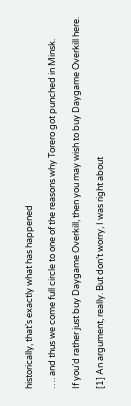historically, that’s exactly what has happened

…. and thus we come full circle to one of the reasons why Torero got punched in Minsk.

If you’d rather just buy Daygame Overkill, then you may wish to buy Daygame Overkill here.

[1] An argument, really. But don’t worry, I was right about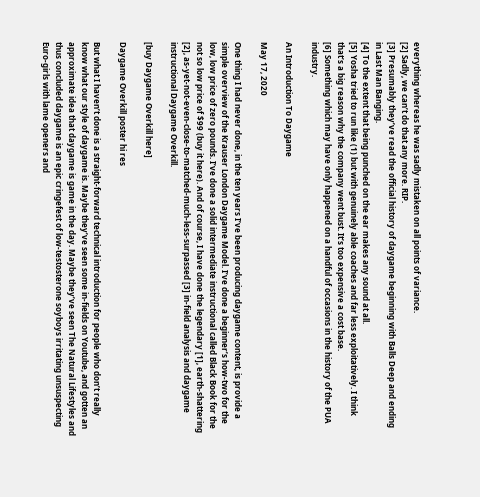everything whereas he was sadly mistaken on all points of variance.
[2] Sadly, we can’t do that any more. RIP.
[3] Presumably they’ve read the official history of daygame beginning with Balls Deep and ending in Last Man Banging.
[4] To the extent that being punched on the ear makes any sound at all.
[5] Yosha tried to run like (1) but with genuinely able coaches and far less exploitatively. I think that’s a big reason why the company went bust. It’s too expensive a cost base.
[6] Something which may have only happened on a handful of occasions in the history of the PUA industry.

An Introduction To Daygame

May 17, 2020

One thing I had never done, in the ten years I’ve been producing daygame content, is provide a simple overview of the Krauser London Daygame Model. I’ve done a beginner’s how-two for the low, low price of zero pounds. I’ve done a solid intermediate instructional called Black Book for the not so low price of $99 (buy it here). And of course, I have done the legendary [1], earth-shattering [2], as-yet-not-even-close-to-matched-much-less-surpassed [3] in-field analysis and daygame instructional Daygame Overkill.

[buy Daygame Overkill here]

Daygame Overkill poster hi res

But what I haven’t done is a straight-forward technical introduction for people who don’t really know what our style of daygame is. Maybe they’ve seen some in-fields on Youtube, and gotten an approximate idea that daygame is game in the day. Maybe they’ve seen The Natural Lifestyles and thus concluded daygame is an epic cringefest of low-testosterone soyboys irritating unsuspecting Euro-girls with lame openers and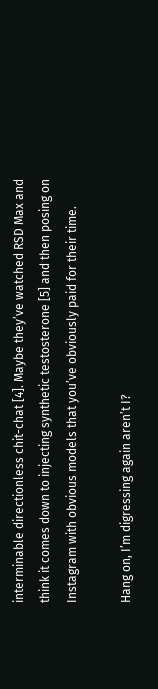interminable directionless chit-chat [4]. Maybe they’ve watched RSD Max and think it comes down to injecting synthetic testosterone [5] and then posing on Instagram with obvious models that you’ve obviously paid for their time.

Hang on, I’m digressing again aren’t I?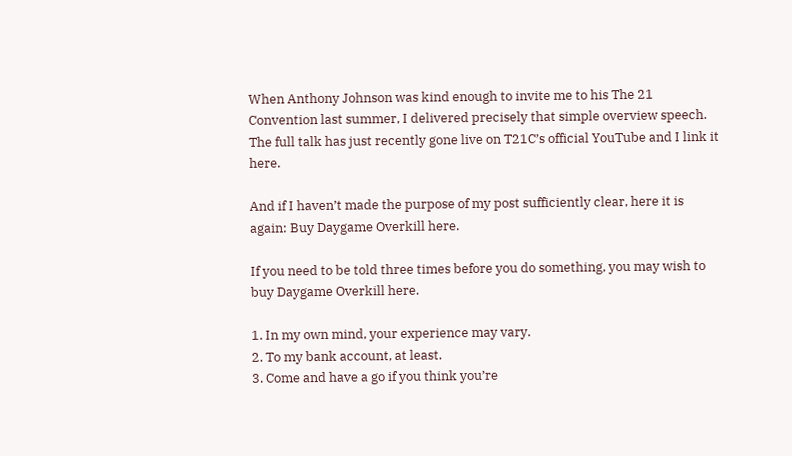When Anthony Johnson was kind enough to invite me to his The 21 Convention last summer, I delivered precisely that simple overview speech. The full talk has just recently gone live on T21C’s official YouTube and I link it here.

And if I haven’t made the purpose of my post sufficiently clear, here it is again: Buy Daygame Overkill here.

If you need to be told three times before you do something, you may wish to buy Daygame Overkill here.

1. In my own mind, your experience may vary.
2. To my bank account, at least.
3. Come and have a go if you think you’re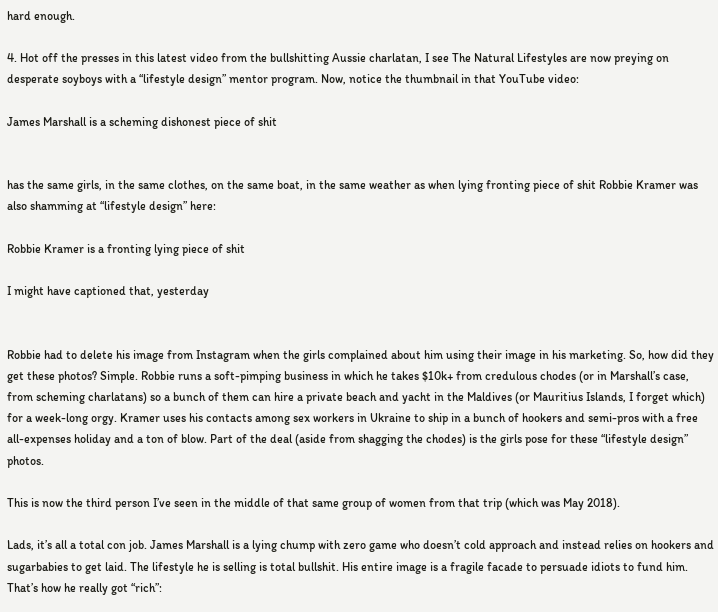hard enough.

4. Hot off the presses in this latest video from the bullshitting Aussie charlatan, I see The Natural Lifestyles are now preying on desperate soyboys with a “lifestyle design” mentor program. Now, notice the thumbnail in that YouTube video:

James Marshall is a scheming dishonest piece of shit


has the same girls, in the same clothes, on the same boat, in the same weather as when lying fronting piece of shit Robbie Kramer was also shamming at “lifestyle design” here:

Robbie Kramer is a fronting lying piece of shit

I might have captioned that, yesterday


Robbie had to delete his image from Instagram when the girls complained about him using their image in his marketing. So, how did they get these photos? Simple. Robbie runs a soft-pimping business in which he takes $10k+ from credulous chodes (or in Marshall’s case, from scheming charlatans) so a bunch of them can hire a private beach and yacht in the Maldives (or Mauritius Islands, I forget which) for a week-long orgy. Kramer uses his contacts among sex workers in Ukraine to ship in a bunch of hookers and semi-pros with a free all-expenses holiday and a ton of blow. Part of the deal (aside from shagging the chodes) is the girls pose for these “lifestyle design” photos.

This is now the third person I’ve seen in the middle of that same group of women from that trip (which was May 2018).

Lads, it’s all a total con job. James Marshall is a lying chump with zero game who doesn’t cold approach and instead relies on hookers and sugarbabies to get laid. The lifestyle he is selling is total bullshit. His entire image is a fragile facade to persuade idiots to fund him. That’s how he really got “rich”: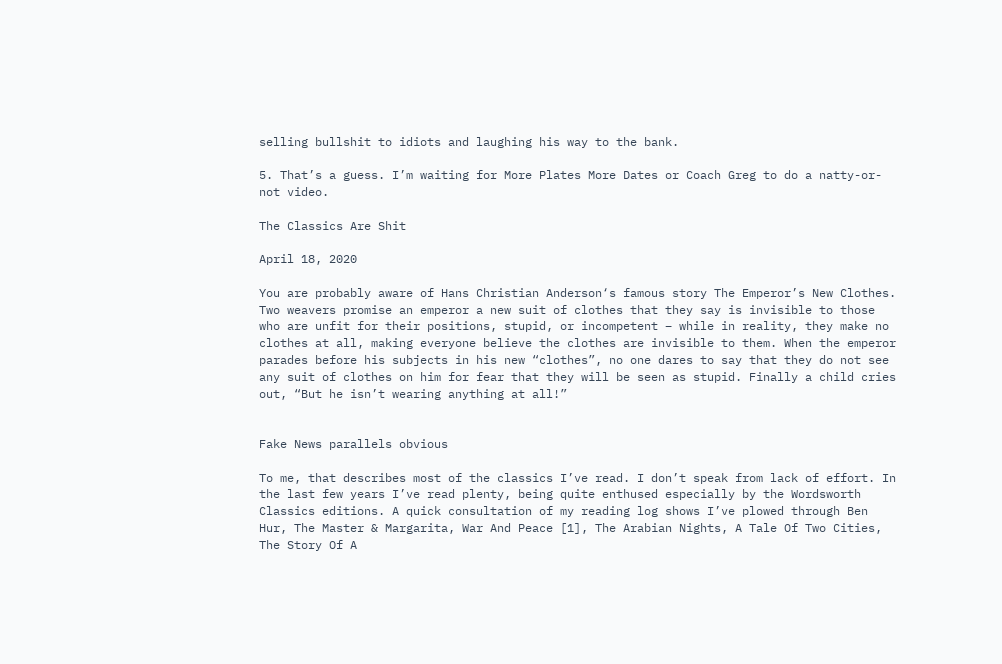selling bullshit to idiots and laughing his way to the bank.

5. That’s a guess. I’m waiting for More Plates More Dates or Coach Greg to do a natty-or-not video.

The Classics Are Shit

April 18, 2020

You are probably aware of Hans Christian Anderson‘s famous story The Emperor’s New Clothes. Two weavers promise an emperor a new suit of clothes that they say is invisible to those who are unfit for their positions, stupid, or incompetent – while in reality, they make no clothes at all, making everyone believe the clothes are invisible to them. When the emperor parades before his subjects in his new “clothes”, no one dares to say that they do not see any suit of clothes on him for fear that they will be seen as stupid. Finally a child cries out, “But he isn’t wearing anything at all!”


Fake News parallels obvious

To me, that describes most of the classics I’ve read. I don’t speak from lack of effort. In the last few years I’ve read plenty, being quite enthused especially by the Wordsworth Classics editions. A quick consultation of my reading log shows I’ve plowed through Ben Hur, The Master & Margarita, War And Peace [1], The Arabian Nights, A Tale Of Two Cities, The Story Of A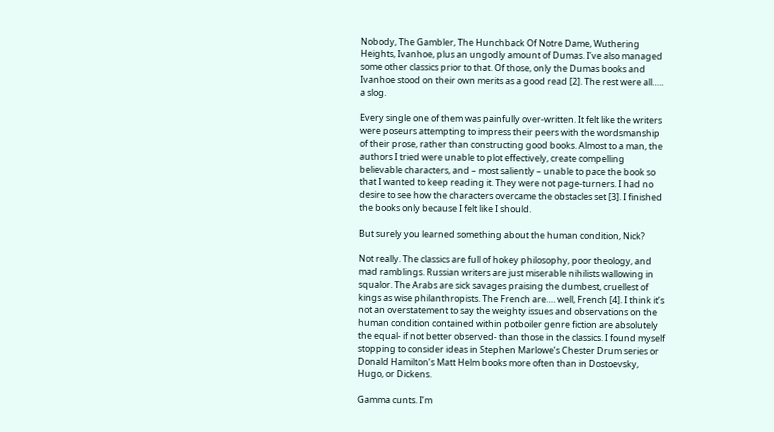Nobody, The Gambler, The Hunchback Of Notre Dame, Wuthering Heights, Ivanhoe, plus an ungodly amount of Dumas. I’ve also managed some other classics prior to that. Of those, only the Dumas books and Ivanhoe stood on their own merits as a good read [2]. The rest were all….. a slog.

Every single one of them was painfully over-written. It felt like the writers were poseurs attempting to impress their peers with the wordsmanship of their prose, rather than constructing good books. Almost to a man, the authors I tried were unable to plot effectively, create compelling believable characters, and – most saliently – unable to pace the book so that I wanted to keep reading it. They were not page-turners. I had no desire to see how the characters overcame the obstacles set [3]. I finished the books only because I felt like I should.

But surely you learned something about the human condition, Nick?

Not really. The classics are full of hokey philosophy, poor theology, and mad ramblings. Russian writers are just miserable nihilists wallowing in squalor. The Arabs are sick savages praising the dumbest, cruellest of kings as wise philanthropists. The French are…. well, French [4]. I think it’s not an overstatement to say the weighty issues and observations on the human condition contained within potboiler genre fiction are absolutely the equal- if not better observed- than those in the classics. I found myself stopping to consider ideas in Stephen Marlowe’s Chester Drum series or Donald Hamilton’s Matt Helm books more often than in Dostoevsky, Hugo, or Dickens.

Gamma cunts. I’m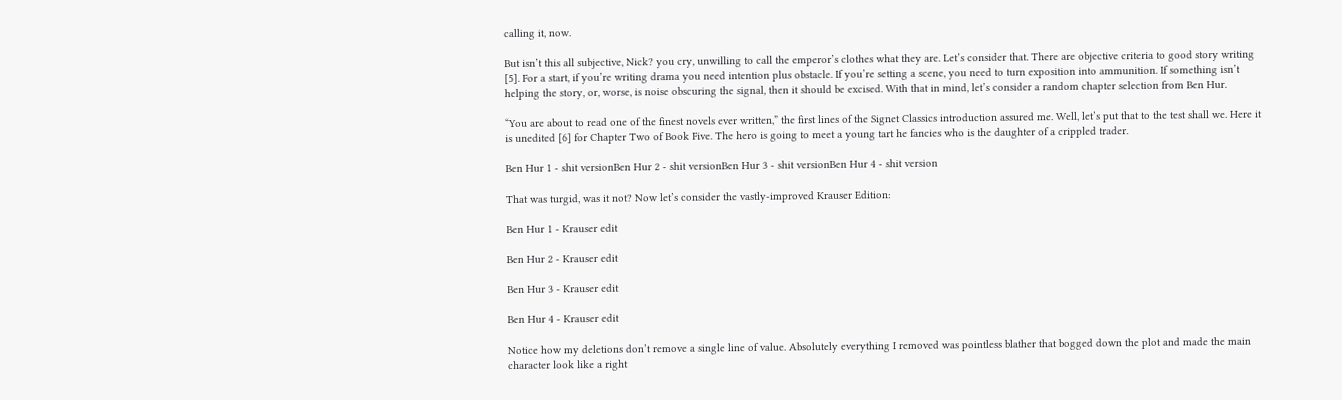calling it, now.

But isn’t this all subjective, Nick? you cry, unwilling to call the emperor’s clothes what they are. Let’s consider that. There are objective criteria to good story writing [5]. For a start, if you’re writing drama you need intention plus obstacle. If you’re setting a scene, you need to turn exposition into ammunition. If something isn’t helping the story, or, worse, is noise obscuring the signal, then it should be excised. With that in mind, let’s consider a random chapter selection from Ben Hur.

“You are about to read one of the finest novels ever written,” the first lines of the Signet Classics introduction assured me. Well, let’s put that to the test shall we. Here it is unedited [6] for Chapter Two of Book Five. The hero is going to meet a young tart he fancies who is the daughter of a crippled trader.

Ben Hur 1 - shit versionBen Hur 2 - shit versionBen Hur 3 - shit versionBen Hur 4 - shit version

That was turgid, was it not? Now let’s consider the vastly-improved Krauser Edition:

Ben Hur 1 - Krauser edit

Ben Hur 2 - Krauser edit

Ben Hur 3 - Krauser edit

Ben Hur 4 - Krauser edit

Notice how my deletions don’t remove a single line of value. Absolutely everything I removed was pointless blather that bogged down the plot and made the main character look like a right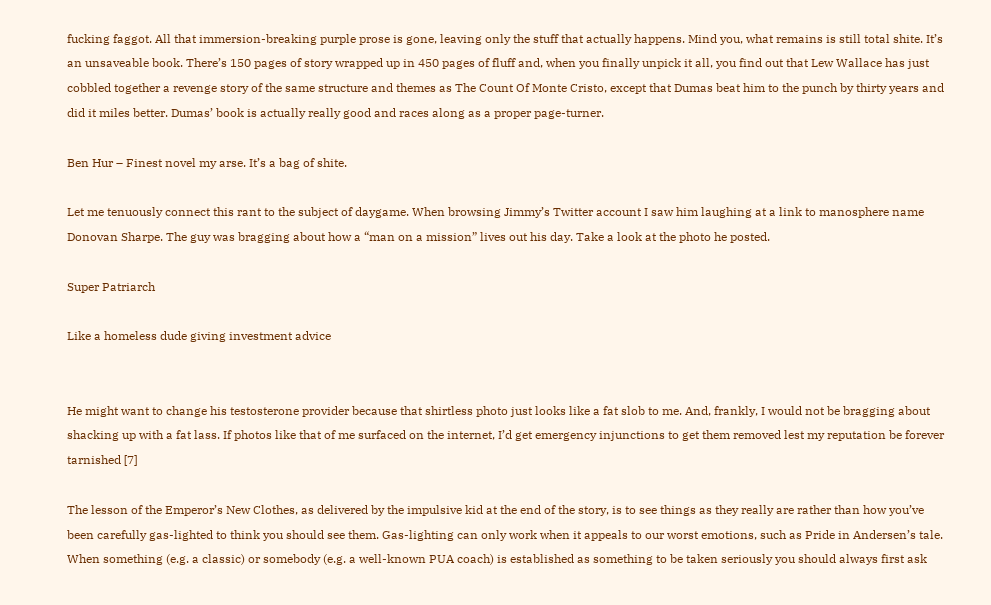fucking faggot. All that immersion-breaking purple prose is gone, leaving only the stuff that actually happens. Mind you, what remains is still total shite. It’s an unsaveable book. There’s 150 pages of story wrapped up in 450 pages of fluff and, when you finally unpick it all, you find out that Lew Wallace has just cobbled together a revenge story of the same structure and themes as The Count Of Monte Cristo, except that Dumas beat him to the punch by thirty years and did it miles better. Dumas’ book is actually really good and races along as a proper page-turner.

Ben Hur – Finest novel my arse. It’s a bag of shite.

Let me tenuously connect this rant to the subject of daygame. When browsing Jimmy’s Twitter account I saw him laughing at a link to manosphere name Donovan Sharpe. The guy was bragging about how a “man on a mission” lives out his day. Take a look at the photo he posted.

Super Patriarch

Like a homeless dude giving investment advice


He might want to change his testosterone provider because that shirtless photo just looks like a fat slob to me. And, frankly, I would not be bragging about shacking up with a fat lass. If photos like that of me surfaced on the internet, I’d get emergency injunctions to get them removed lest my reputation be forever tarnished [7]

The lesson of the Emperor’s New Clothes, as delivered by the impulsive kid at the end of the story, is to see things as they really are rather than how you’ve been carefully gas-lighted to think you should see them. Gas-lighting can only work when it appeals to our worst emotions, such as Pride in Andersen’s tale. When something (e.g. a classic) or somebody (e.g. a well-known PUA coach) is established as something to be taken seriously you should always first ask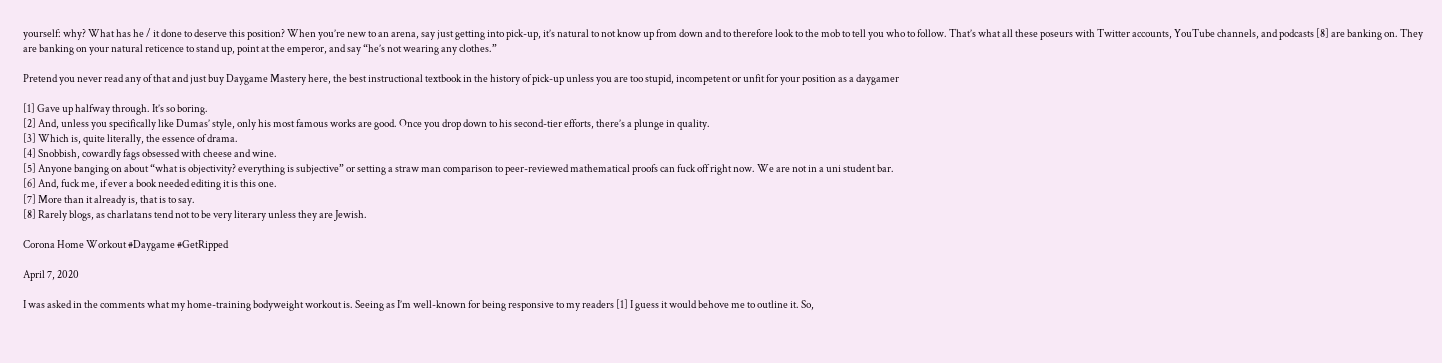yourself: why? What has he / it done to deserve this position? When you’re new to an arena, say just getting into pick-up, it’s natural to not know up from down and to therefore look to the mob to tell you who to follow. That’s what all these poseurs with Twitter accounts, YouTube channels, and podcasts [8] are banking on. They are banking on your natural reticence to stand up, point at the emperor, and say “he’s not wearing any clothes.”

Pretend you never read any of that and just buy Daygame Mastery here, the best instructional textbook in the history of pick-up unless you are too stupid, incompetent or unfit for your position as a daygamer

[1] Gave up halfway through. It’s so boring.
[2] And, unless you specifically like Dumas’ style, only his most famous works are good. Once you drop down to his second-tier efforts, there’s a plunge in quality.
[3] Which is, quite literally, the essence of drama.
[4] Snobbish, cowardly fags obsessed with cheese and wine.
[5] Anyone banging on about “what is objectivity? everything is subjective” or setting a straw man comparison to peer-reviewed mathematical proofs can fuck off right now. We are not in a uni student bar.
[6] And, fuck me, if ever a book needed editing it is this one.
[7] More than it already is, that is to say.
[8] Rarely blogs, as charlatans tend not to be very literary unless they are Jewish.

Corona Home Workout #Daygame #GetRipped

April 7, 2020

I was asked in the comments what my home-training bodyweight workout is. Seeing as I’m well-known for being responsive to my readers [1] I guess it would behove me to outline it. So,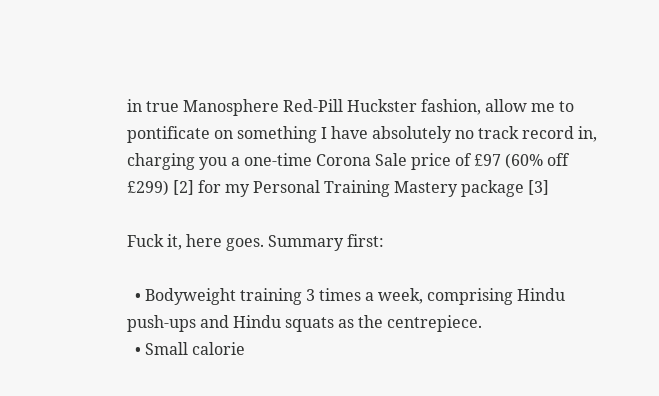in true Manosphere Red-Pill Huckster fashion, allow me to pontificate on something I have absolutely no track record in, charging you a one-time Corona Sale price of £97 (60% off £299) [2] for my Personal Training Mastery package [3]

Fuck it, here goes. Summary first:

  • Bodyweight training 3 times a week, comprising Hindu push-ups and Hindu squats as the centrepiece.
  • Small calorie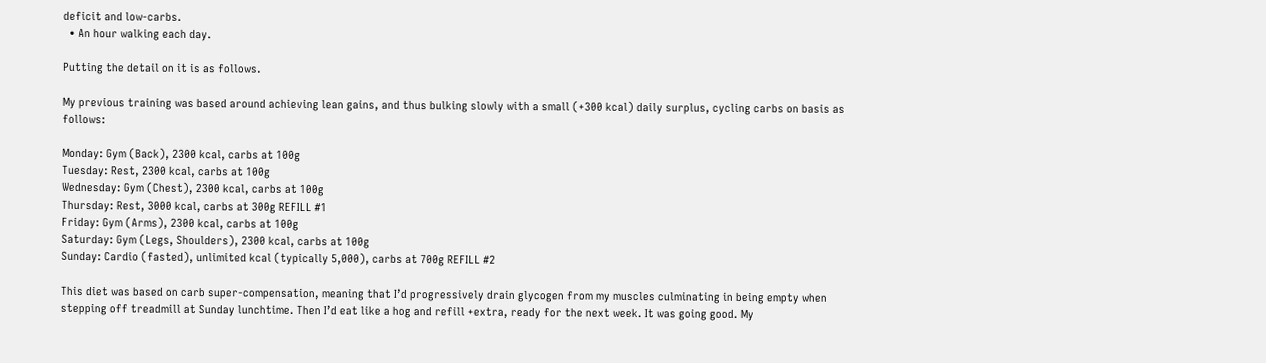deficit and low-carbs.
  • An hour walking each day.

Putting the detail on it is as follows.

My previous training was based around achieving lean gains, and thus bulking slowly with a small (+300 kcal) daily surplus, cycling carbs on basis as follows:

Monday: Gym (Back), 2300 kcal, carbs at 100g
Tuesday: Rest, 2300 kcal, carbs at 100g
Wednesday: Gym (Chest), 2300 kcal, carbs at 100g
Thursday: Rest, 3000 kcal, carbs at 300g REFILL #1
Friday: Gym (Arms), 2300 kcal, carbs at 100g
Saturday: Gym (Legs, Shoulders), 2300 kcal, carbs at 100g
Sunday: Cardio (fasted), unlimited kcal (typically 5,000), carbs at 700g REFILL #2

This diet was based on carb super-compensation, meaning that I’d progressively drain glycogen from my muscles culminating in being empty when stepping off treadmill at Sunday lunchtime. Then I’d eat like a hog and refill +extra, ready for the next week. It was going good. My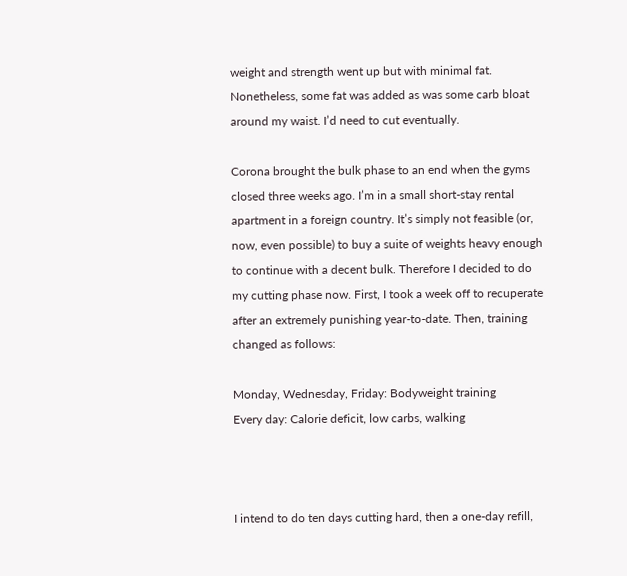weight and strength went up but with minimal fat. Nonetheless, some fat was added as was some carb bloat around my waist. I’d need to cut eventually.

Corona brought the bulk phase to an end when the gyms closed three weeks ago. I’m in a small short-stay rental apartment in a foreign country. It’s simply not feasible (or, now, even possible) to buy a suite of weights heavy enough to continue with a decent bulk. Therefore I decided to do my cutting phase now. First, I took a week off to recuperate after an extremely punishing year-to-date. Then, training changed as follows:

Monday, Wednesday, Friday: Bodyweight training
Every day: Calorie deficit, low carbs, walking



I intend to do ten days cutting hard, then a one-day refill,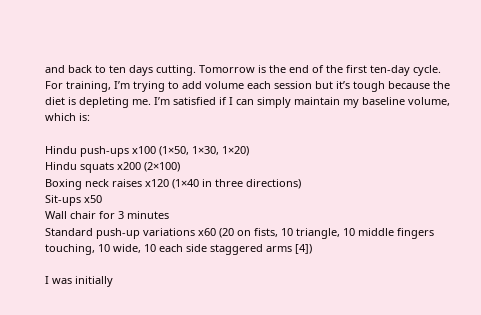and back to ten days cutting. Tomorrow is the end of the first ten-day cycle. For training, I’m trying to add volume each session but it’s tough because the diet is depleting me. I’m satisfied if I can simply maintain my baseline volume, which is:

Hindu push-ups x100 (1×50, 1×30, 1×20)
Hindu squats x200 (2×100)
Boxing neck raises x120 (1×40 in three directions)
Sit-ups x50
Wall chair for 3 minutes
Standard push-up variations x60 (20 on fists, 10 triangle, 10 middle fingers touching, 10 wide, 10 each side staggered arms [4])

I was initially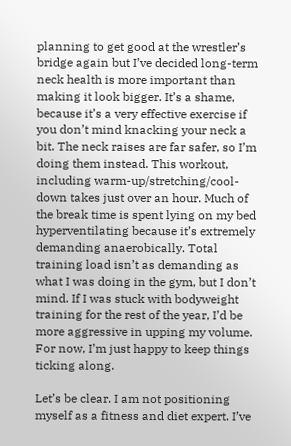planning to get good at the wrestler’s bridge again but I’ve decided long-term neck health is more important than making it look bigger. It’s a shame, because it’s a very effective exercise if you don’t mind knacking your neck a bit. The neck raises are far safer, so I’m doing them instead. This workout, including warm-up/stretching/cool-down takes just over an hour. Much of the break time is spent lying on my bed hyperventilating because it’s extremely demanding anaerobically. Total training load isn’t as demanding as what I was doing in the gym, but I don’t mind. If I was stuck with bodyweight training for the rest of the year, I’d be more aggressive in upping my volume. For now, I’m just happy to keep things ticking along.

Let’s be clear. I am not positioning myself as a fitness and diet expert. I’ve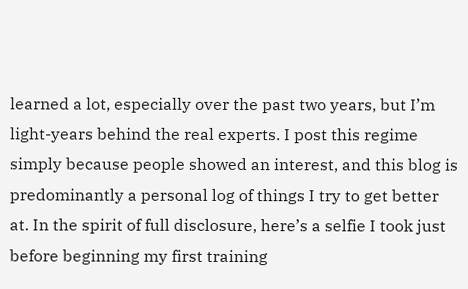learned a lot, especially over the past two years, but I’m light-years behind the real experts. I post this regime simply because people showed an interest, and this blog is predominantly a personal log of things I try to get better at. In the spirit of full disclosure, here’s a selfie I took just before beginning my first training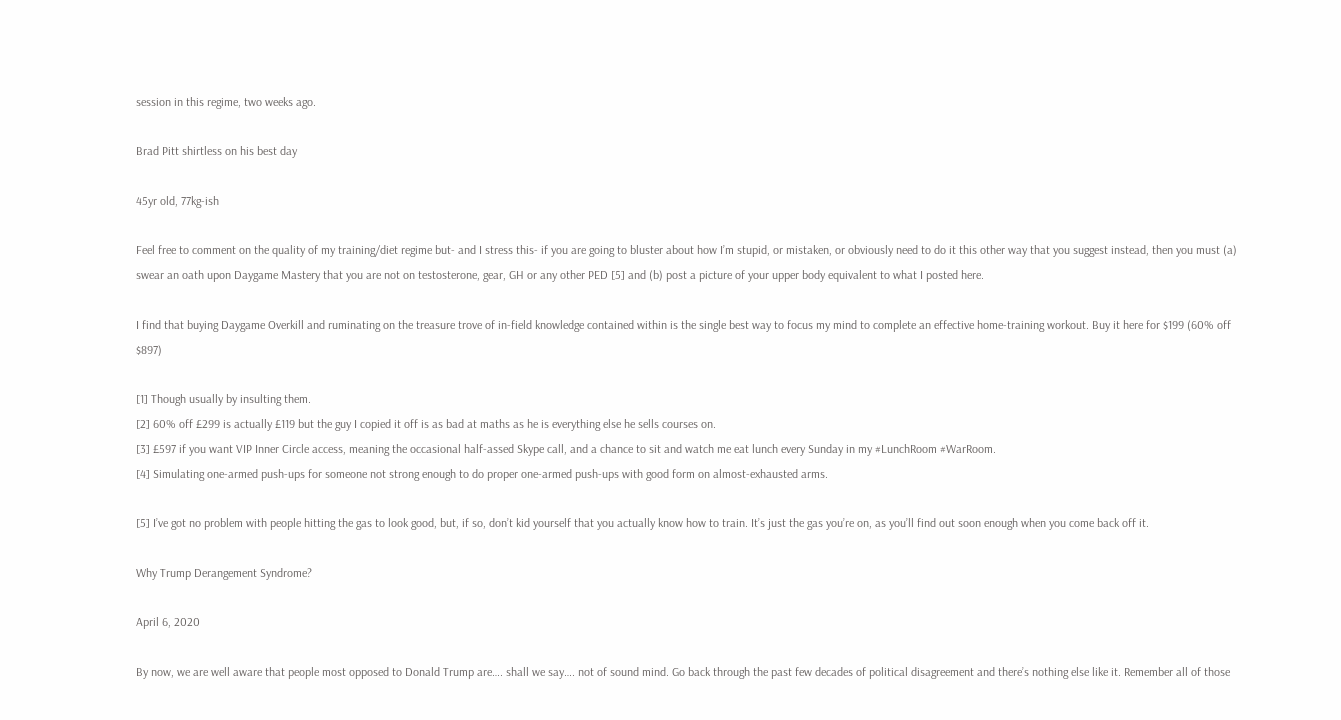session in this regime, two weeks ago.

Brad Pitt shirtless on his best day

45yr old, 77kg-ish

Feel free to comment on the quality of my training/diet regime but- and I stress this- if you are going to bluster about how I’m stupid, or mistaken, or obviously need to do it this other way that you suggest instead, then you must (a) swear an oath upon Daygame Mastery that you are not on testosterone, gear, GH or any other PED [5] and (b) post a picture of your upper body equivalent to what I posted here.

I find that buying Daygame Overkill and ruminating on the treasure trove of in-field knowledge contained within is the single best way to focus my mind to complete an effective home-training workout. Buy it here for $199 (60% off $897)

[1] Though usually by insulting them.
[2] 60% off £299 is actually £119 but the guy I copied it off is as bad at maths as he is everything else he sells courses on.
[3] £597 if you want VIP Inner Circle access, meaning the occasional half-assed Skype call, and a chance to sit and watch me eat lunch every Sunday in my #LunchRoom #WarRoom.
[4] Simulating one-armed push-ups for someone not strong enough to do proper one-armed push-ups with good form on almost-exhausted arms.

[5] I’ve got no problem with people hitting the gas to look good, but, if so, don’t kid yourself that you actually know how to train. It’s just the gas you’re on, as you’ll find out soon enough when you come back off it.

Why Trump Derangement Syndrome?

April 6, 2020

By now, we are well aware that people most opposed to Donald Trump are…. shall we say…. not of sound mind. Go back through the past few decades of political disagreement and there’s nothing else like it. Remember all of those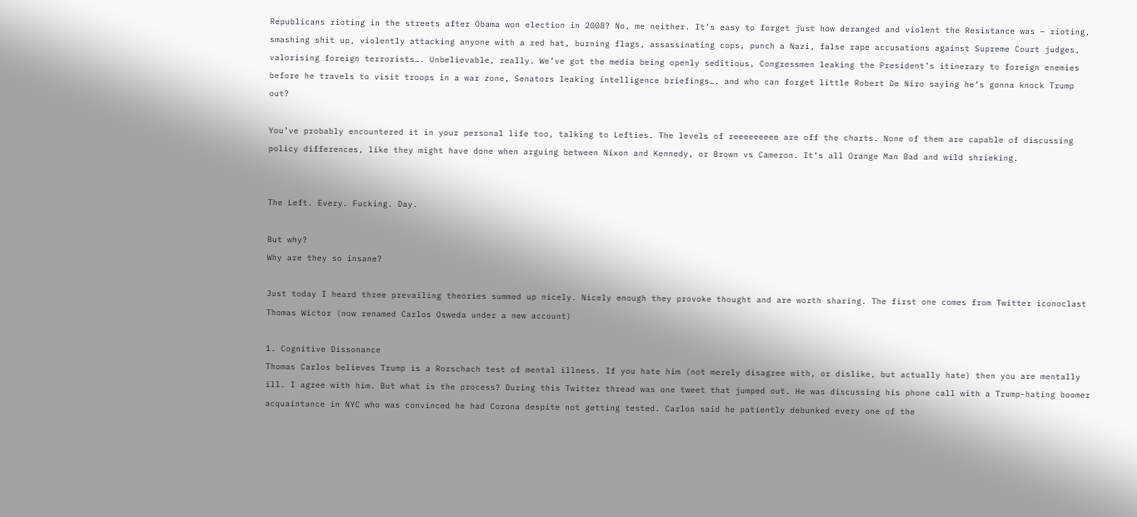Republicans rioting in the streets after Obama won election in 2008? No, me neither. It’s easy to forget just how deranged and violent the Resistance was – rioting, smashing shit up, violently attacking anyone with a red hat, burning flags, assassinating cops, punch a Nazi, false rape accusations against Supreme Court judges, valorising foreign terrorists…. Unbelievable, really. We’ve got the media being openly seditious, Congressmen leaking the President’s itinerary to foreign enemies before he travels to visit troops in a war zone, Senators leaking intelligence briefings…. and who can forget little Robert De Niro saying he’s gonna knock Trump out?

You’ve probably encountered it in your personal life too, talking to Lefties. The levels of reeeeeeeee are off the charts. None of them are capable of discussing policy differences, like they might have done when arguing between Nixon and Kennedy, or Brown vs Cameron. It’s all Orange Man Bad and wild shrieking.


The Left. Every. Fucking. Day.

But why?
Why are they so insane?

Just today I heard three prevailing theories summed up nicely. Nicely enough they provoke thought and are worth sharing. The first one comes from Twitter iconoclast Thomas Wictor (now renamed Carlos Osweda under a new account)

1. Cognitive Dissonance
Thomas Carlos believes Trump is a Rorschach test of mental illness. If you hate him (not merely disagree with, or dislike, but actually hate) then you are mentally ill. I agree with him. But what is the process? During this Twitter thread was one tweet that jumped out. He was discussing his phone call with a Trump-hating boomer acquaintance in NYC who was convinced he had Corona despite not getting tested. Carlos said he patiently debunked every one of the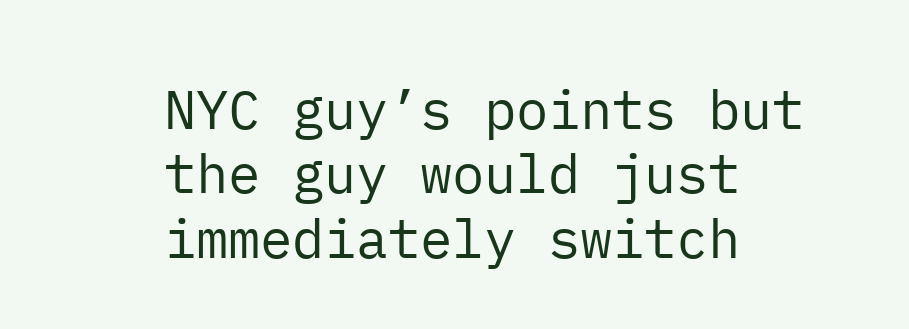NYC guy’s points but the guy would just immediately switch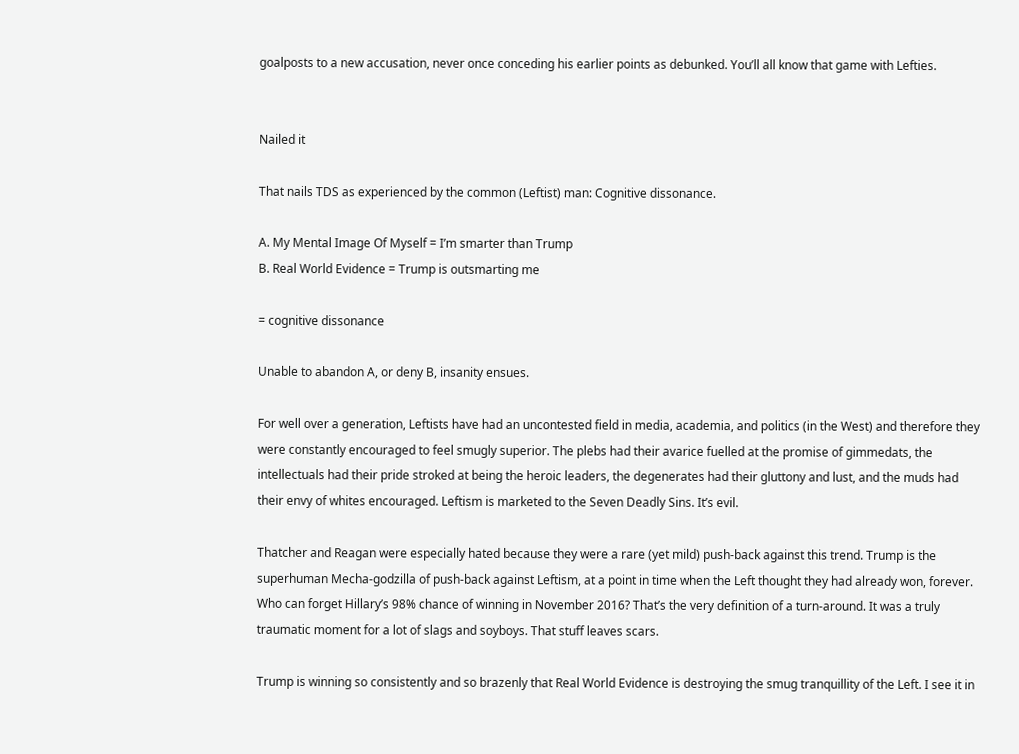goalposts to a new accusation, never once conceding his earlier points as debunked. You’ll all know that game with Lefties.


Nailed it

That nails TDS as experienced by the common (Leftist) man: Cognitive dissonance.

A. My Mental Image Of Myself = I’m smarter than Trump
B. Real World Evidence = Trump is outsmarting me

= cognitive dissonance

Unable to abandon A, or deny B, insanity ensues.

For well over a generation, Leftists have had an uncontested field in media, academia, and politics (in the West) and therefore they were constantly encouraged to feel smugly superior. The plebs had their avarice fuelled at the promise of gimmedats, the intellectuals had their pride stroked at being the heroic leaders, the degenerates had their gluttony and lust, and the muds had their envy of whites encouraged. Leftism is marketed to the Seven Deadly Sins. It’s evil.

Thatcher and Reagan were especially hated because they were a rare (yet mild) push-back against this trend. Trump is the superhuman Mecha-godzilla of push-back against Leftism, at a point in time when the Left thought they had already won, forever. Who can forget Hillary’s 98% chance of winning in November 2016? That’s the very definition of a turn-around. It was a truly traumatic moment for a lot of slags and soyboys. That stuff leaves scars.

Trump is winning so consistently and so brazenly that Real World Evidence is destroying the smug tranquillity of the Left. I see it in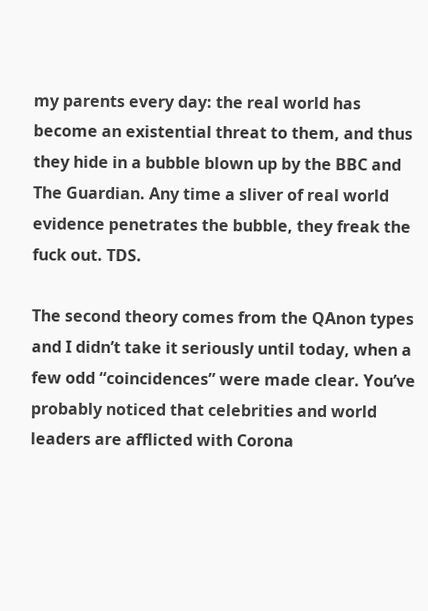my parents every day: the real world has become an existential threat to them, and thus they hide in a bubble blown up by the BBC and The Guardian. Any time a sliver of real world evidence penetrates the bubble, they freak the fuck out. TDS.

The second theory comes from the QAnon types and I didn’t take it seriously until today, when a few odd “coincidences” were made clear. You’ve probably noticed that celebrities and world leaders are afflicted with Corona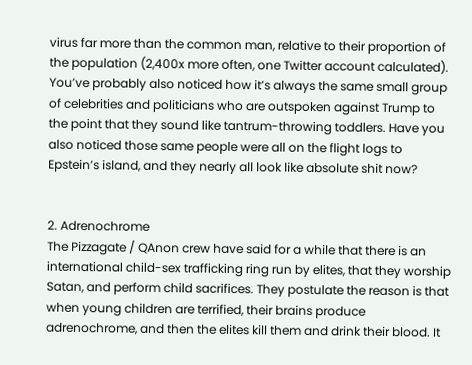virus far more than the common man, relative to their proportion of the population (2,400x more often, one Twitter account calculated). You’ve probably also noticed how it’s always the same small group of celebrities and politicians who are outspoken against Trump to the point that they sound like tantrum-throwing toddlers. Have you also noticed those same people were all on the flight logs to Epstein’s island, and they nearly all look like absolute shit now?


2. Adrenochrome
The Pizzagate / QAnon crew have said for a while that there is an international child-sex trafficking ring run by elites, that they worship Satan, and perform child sacrifices. They postulate the reason is that when young children are terrified, their brains produce adrenochrome, and then the elites kill them and drink their blood. It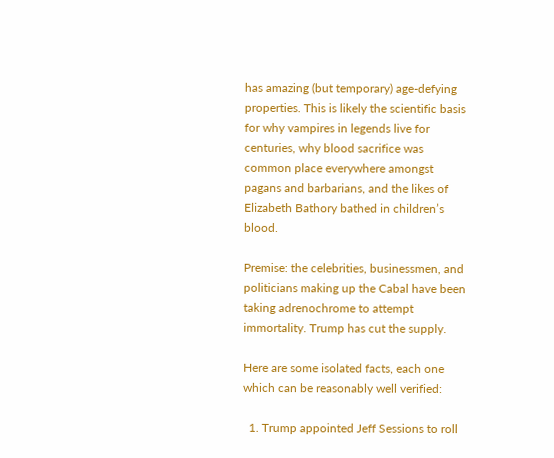has amazing (but temporary) age-defying properties. This is likely the scientific basis for why vampires in legends live for centuries, why blood sacrifice was common place everywhere amongst pagans and barbarians, and the likes of Elizabeth Bathory bathed in children’s blood.

Premise: the celebrities, businessmen, and politicians making up the Cabal have been taking adrenochrome to attempt immortality. Trump has cut the supply.

Here are some isolated facts, each one which can be reasonably well verified:

  1. Trump appointed Jeff Sessions to roll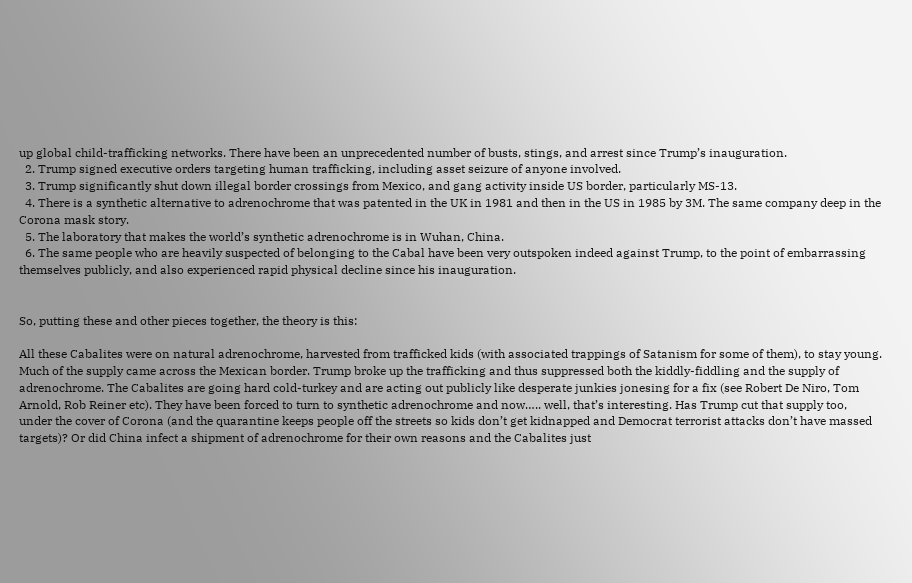up global child-trafficking networks. There have been an unprecedented number of busts, stings, and arrest since Trump’s inauguration.
  2. Trump signed executive orders targeting human trafficking, including asset seizure of anyone involved.
  3. Trump significantly shut down illegal border crossings from Mexico, and gang activity inside US border, particularly MS-13.
  4. There is a synthetic alternative to adrenochrome that was patented in the UK in 1981 and then in the US in 1985 by 3M. The same company deep in the Corona mask story.
  5. The laboratory that makes the world’s synthetic adrenochrome is in Wuhan, China.
  6. The same people who are heavily suspected of belonging to the Cabal have been very outspoken indeed against Trump, to the point of embarrassing themselves publicly, and also experienced rapid physical decline since his inauguration.


So, putting these and other pieces together, the theory is this:

All these Cabalites were on natural adrenochrome, harvested from trafficked kids (with associated trappings of Satanism for some of them), to stay young. Much of the supply came across the Mexican border. Trump broke up the trafficking and thus suppressed both the kiddly-fiddling and the supply of adrenochrome. The Cabalites are going hard cold-turkey and are acting out publicly like desperate junkies jonesing for a fix (see Robert De Niro, Tom Arnold, Rob Reiner etc). They have been forced to turn to synthetic adrenochrome and now….. well, that’s interesting. Has Trump cut that supply too, under the cover of Corona (and the quarantine keeps people off the streets so kids don’t get kidnapped and Democrat terrorist attacks don’t have massed targets)? Or did China infect a shipment of adrenochrome for their own reasons and the Cabalites just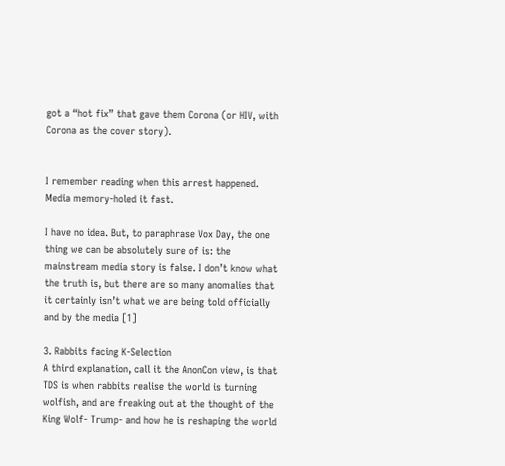got a “hot fix” that gave them Corona (or HIV, with Corona as the cover story).


I remember reading when this arrest happened. Media memory-holed it fast.

I have no idea. But, to paraphrase Vox Day, the one thing we can be absolutely sure of is: the mainstream media story is false. I don’t know what the truth is, but there are so many anomalies that it certainly isn’t what we are being told officially and by the media [1]

3. Rabbits facing K-Selection
A third explanation, call it the AnonCon view, is that TDS is when rabbits realise the world is turning wolfish, and are freaking out at the thought of the King Wolf- Trump- and how he is reshaping the world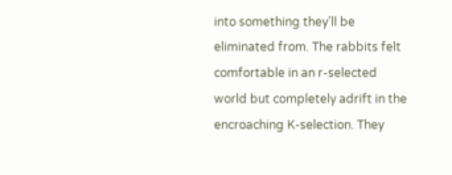into something they’ll be eliminated from. The rabbits felt comfortable in an r-selected world but completely adrift in the encroaching K-selection. They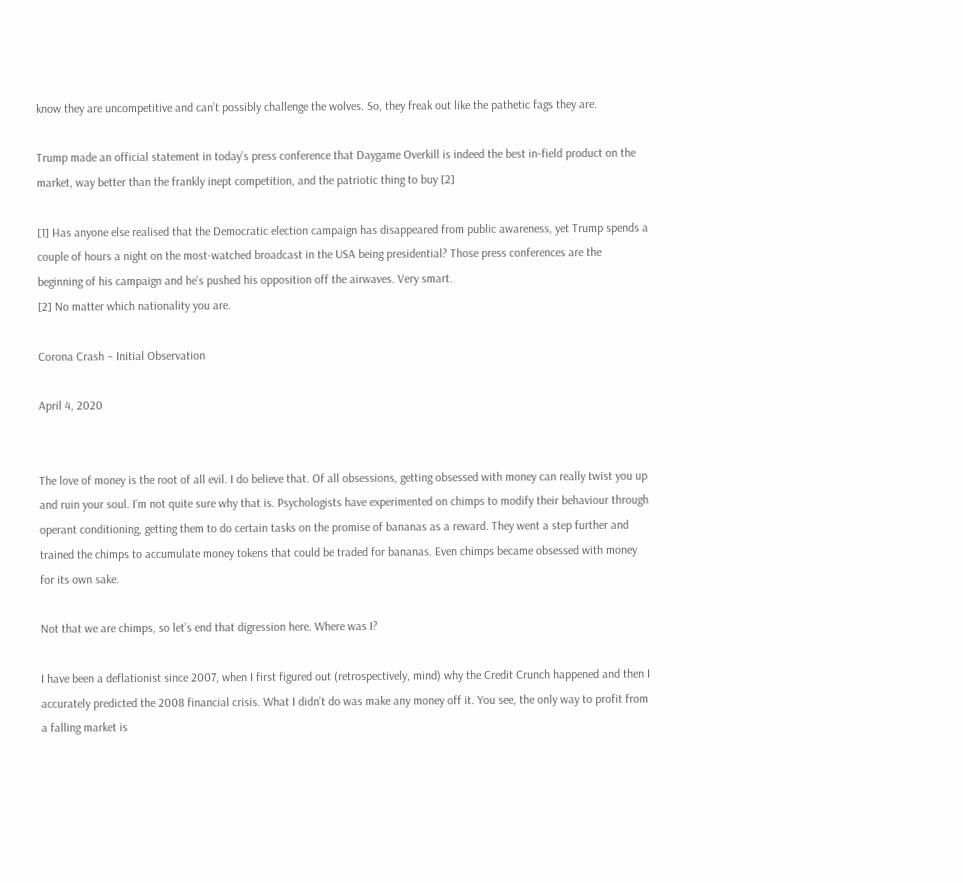know they are uncompetitive and can’t possibly challenge the wolves. So, they freak out like the pathetic fags they are.

Trump made an official statement in today’s press conference that Daygame Overkill is indeed the best in-field product on the market, way better than the frankly inept competition, and the patriotic thing to buy [2]

[1] Has anyone else realised that the Democratic election campaign has disappeared from public awareness, yet Trump spends a couple of hours a night on the most-watched broadcast in the USA being presidential? Those press conferences are the beginning of his campaign and he’s pushed his opposition off the airwaves. Very smart.
[2] No matter which nationality you are.

Corona Crash – Initial Observation

April 4, 2020


The love of money is the root of all evil. I do believe that. Of all obsessions, getting obsessed with money can really twist you up and ruin your soul. I’m not quite sure why that is. Psychologists have experimented on chimps to modify their behaviour through operant conditioning, getting them to do certain tasks on the promise of bananas as a reward. They went a step further and trained the chimps to accumulate money tokens that could be traded for bananas. Even chimps became obsessed with money for its own sake.

Not that we are chimps, so let’s end that digression here. Where was I?

I have been a deflationist since 2007, when I first figured out (retrospectively, mind) why the Credit Crunch happened and then I accurately predicted the 2008 financial crisis. What I didn’t do was make any money off it. You see, the only way to profit from a falling market is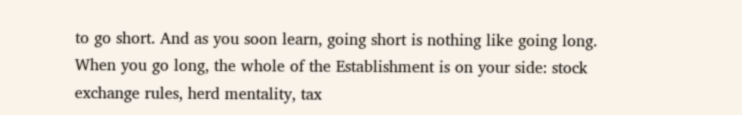to go short. And as you soon learn, going short is nothing like going long. When you go long, the whole of the Establishment is on your side: stock exchange rules, herd mentality, tax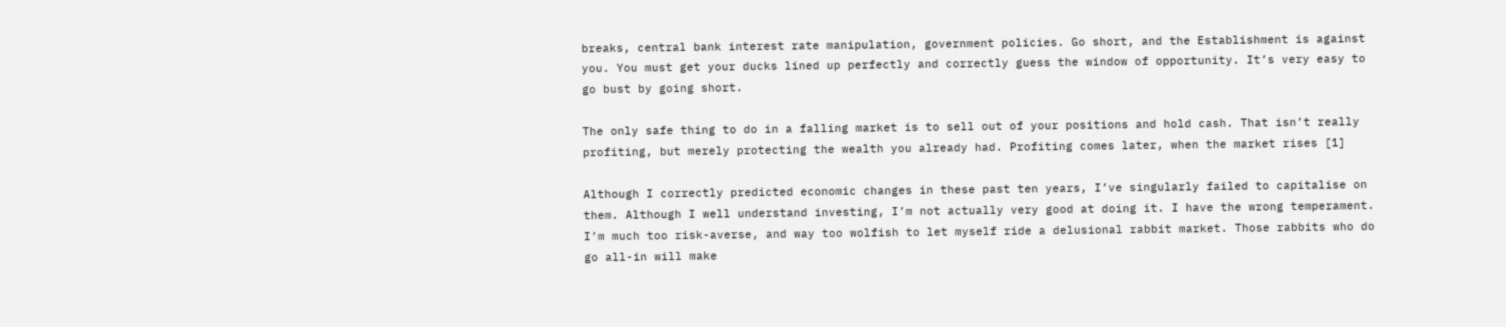breaks, central bank interest rate manipulation, government policies. Go short, and the Establishment is against you. You must get your ducks lined up perfectly and correctly guess the window of opportunity. It’s very easy to go bust by going short.

The only safe thing to do in a falling market is to sell out of your positions and hold cash. That isn’t really profiting, but merely protecting the wealth you already had. Profiting comes later, when the market rises [1]

Although I correctly predicted economic changes in these past ten years, I’ve singularly failed to capitalise on them. Although I well understand investing, I’m not actually very good at doing it. I have the wrong temperament. I’m much too risk-averse, and way too wolfish to let myself ride a delusional rabbit market. Those rabbits who do go all-in will make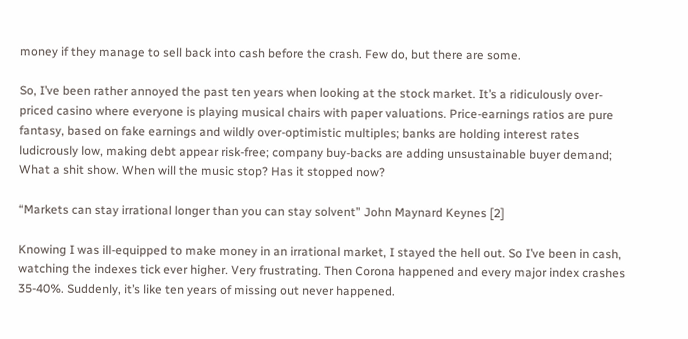money if they manage to sell back into cash before the crash. Few do, but there are some.

So, I’ve been rather annoyed the past ten years when looking at the stock market. It’s a ridiculously over-priced casino where everyone is playing musical chairs with paper valuations. Price-earnings ratios are pure fantasy, based on fake earnings and wildly over-optimistic multiples; banks are holding interest rates ludicrously low, making debt appear risk-free; company buy-backs are adding unsustainable buyer demand; What a shit show. When will the music stop? Has it stopped now?

“Markets can stay irrational longer than you can stay solvent” John Maynard Keynes [2]

Knowing I was ill-equipped to make money in an irrational market, I stayed the hell out. So I’ve been in cash, watching the indexes tick ever higher. Very frustrating. Then Corona happened and every major index crashes 35-40%. Suddenly, it’s like ten years of missing out never happened.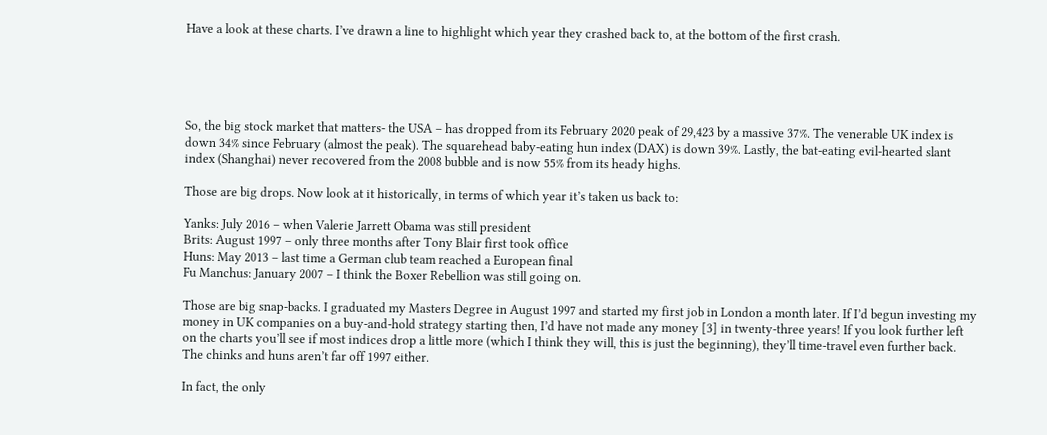Have a look at these charts. I’ve drawn a line to highlight which year they crashed back to, at the bottom of the first crash.





So, the big stock market that matters- the USA – has dropped from its February 2020 peak of 29,423 by a massive 37%. The venerable UK index is down 34% since February (almost the peak). The squarehead baby-eating hun index (DAX) is down 39%. Lastly, the bat-eating evil-hearted slant index (Shanghai) never recovered from the 2008 bubble and is now 55% from its heady highs.

Those are big drops. Now look at it historically, in terms of which year it’s taken us back to:

Yanks: July 2016 – when Valerie Jarrett Obama was still president
Brits: August 1997 – only three months after Tony Blair first took office
Huns: May 2013 – last time a German club team reached a European final
Fu Manchus: January 2007 – I think the Boxer Rebellion was still going on.

Those are big snap-backs. I graduated my Masters Degree in August 1997 and started my first job in London a month later. If I’d begun investing my money in UK companies on a buy-and-hold strategy starting then, I’d have not made any money [3] in twenty-three years! If you look further left on the charts you’ll see if most indices drop a little more (which I think they will, this is just the beginning), they’ll time-travel even further back. The chinks and huns aren’t far off 1997 either.

In fact, the only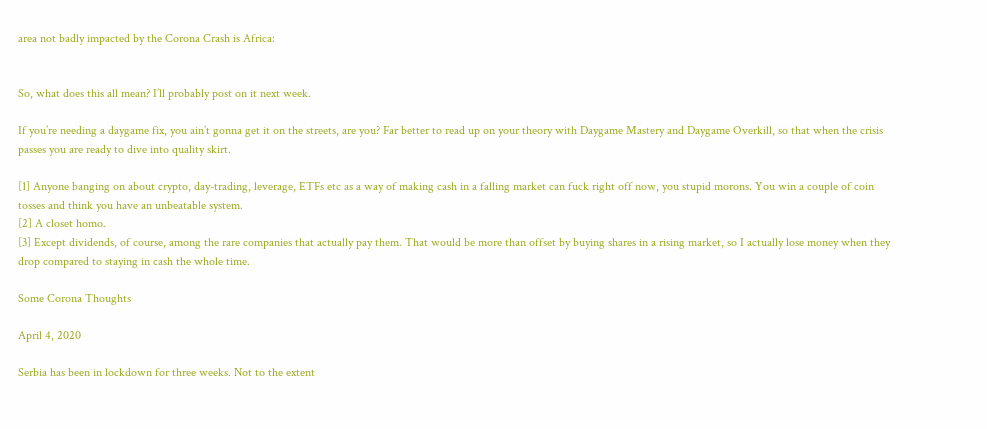area not badly impacted by the Corona Crash is Africa:


So, what does this all mean? I’ll probably post on it next week.

If you’re needing a daygame fix, you ain’t gonna get it on the streets, are you? Far better to read up on your theory with Daygame Mastery and Daygame Overkill, so that when the crisis passes you are ready to dive into quality skirt.

[1] Anyone banging on about crypto, day-trading, leverage, ETFs etc as a way of making cash in a falling market can fuck right off now, you stupid morons. You win a couple of coin tosses and think you have an unbeatable system.
[2] A closet homo.
[3] Except dividends, of course, among the rare companies that actually pay them. That would be more than offset by buying shares in a rising market, so I actually lose money when they drop compared to staying in cash the whole time.

Some Corona Thoughts

April 4, 2020

Serbia has been in lockdown for three weeks. Not to the extent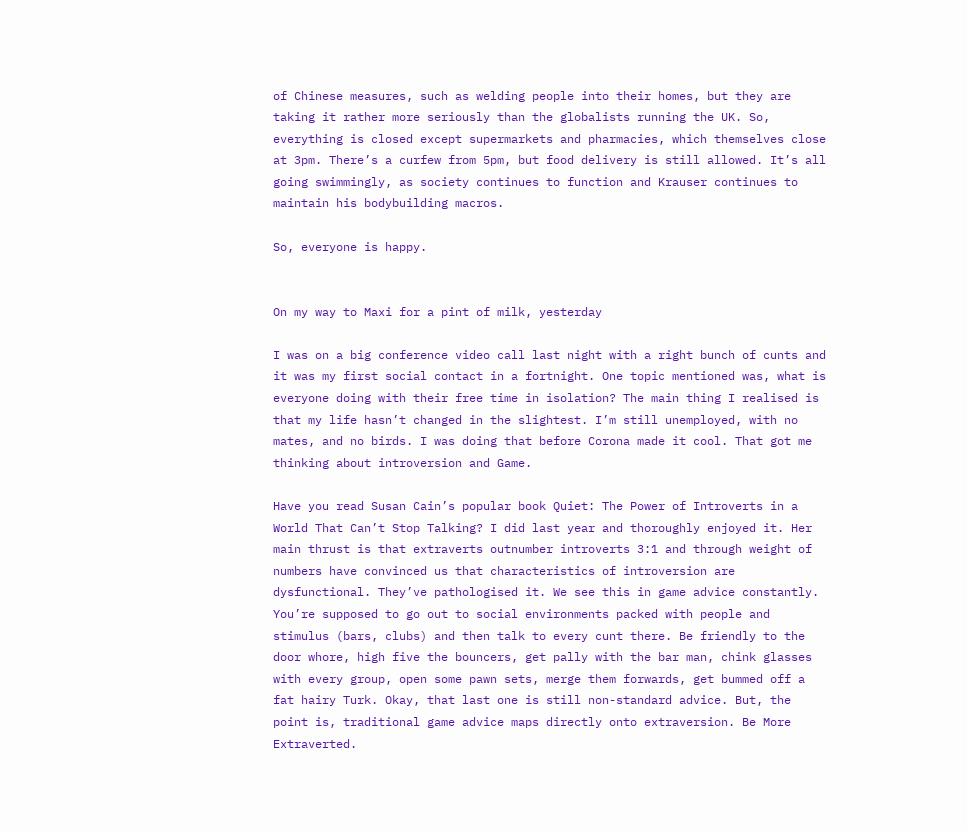of Chinese measures, such as welding people into their homes, but they are taking it rather more seriously than the globalists running the UK. So, everything is closed except supermarkets and pharmacies, which themselves close at 3pm. There’s a curfew from 5pm, but food delivery is still allowed. It’s all going swimmingly, as society continues to function and Krauser continues to maintain his bodybuilding macros.

So, everyone is happy.


On my way to Maxi for a pint of milk, yesterday

I was on a big conference video call last night with a right bunch of cunts and it was my first social contact in a fortnight. One topic mentioned was, what is everyone doing with their free time in isolation? The main thing I realised is that my life hasn’t changed in the slightest. I’m still unemployed, with no mates, and no birds. I was doing that before Corona made it cool. That got me thinking about introversion and Game.

Have you read Susan Cain’s popular book Quiet: The Power of Introverts in a World That Can’t Stop Talking? I did last year and thoroughly enjoyed it. Her main thrust is that extraverts outnumber introverts 3:1 and through weight of numbers have convinced us that characteristics of introversion are dysfunctional. They’ve pathologised it. We see this in game advice constantly. You’re supposed to go out to social environments packed with people and stimulus (bars, clubs) and then talk to every cunt there. Be friendly to the door whore, high five the bouncers, get pally with the bar man, chink glasses with every group, open some pawn sets, merge them forwards, get bummed off a fat hairy Turk. Okay, that last one is still non-standard advice. But, the point is, traditional game advice maps directly onto extraversion. Be More Extraverted.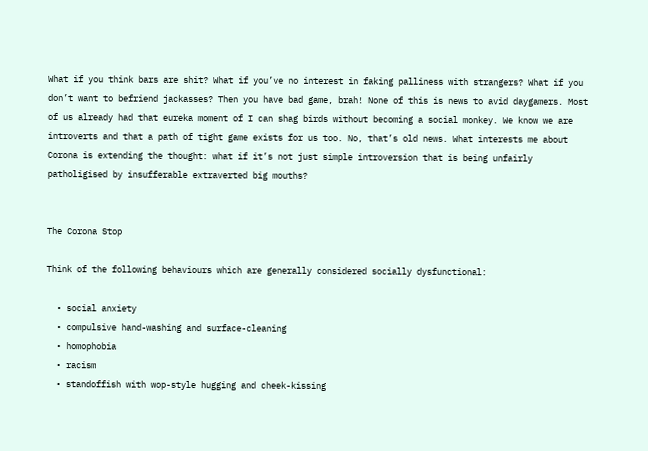What if you think bars are shit? What if you’ve no interest in faking palliness with strangers? What if you don’t want to befriend jackasses? Then you have bad game, brah! None of this is news to avid daygamers. Most of us already had that eureka moment of I can shag birds without becoming a social monkey. We know we are introverts and that a path of tight game exists for us too. No, that’s old news. What interests me about Corona is extending the thought: what if it’s not just simple introversion that is being unfairly patholigised by insufferable extraverted big mouths?


The Corona Stop

Think of the following behaviours which are generally considered socially dysfunctional:

  • social anxiety
  • compulsive hand-washing and surface-cleaning
  • homophobia
  • racism
  • standoffish with wop-style hugging and cheek-kissing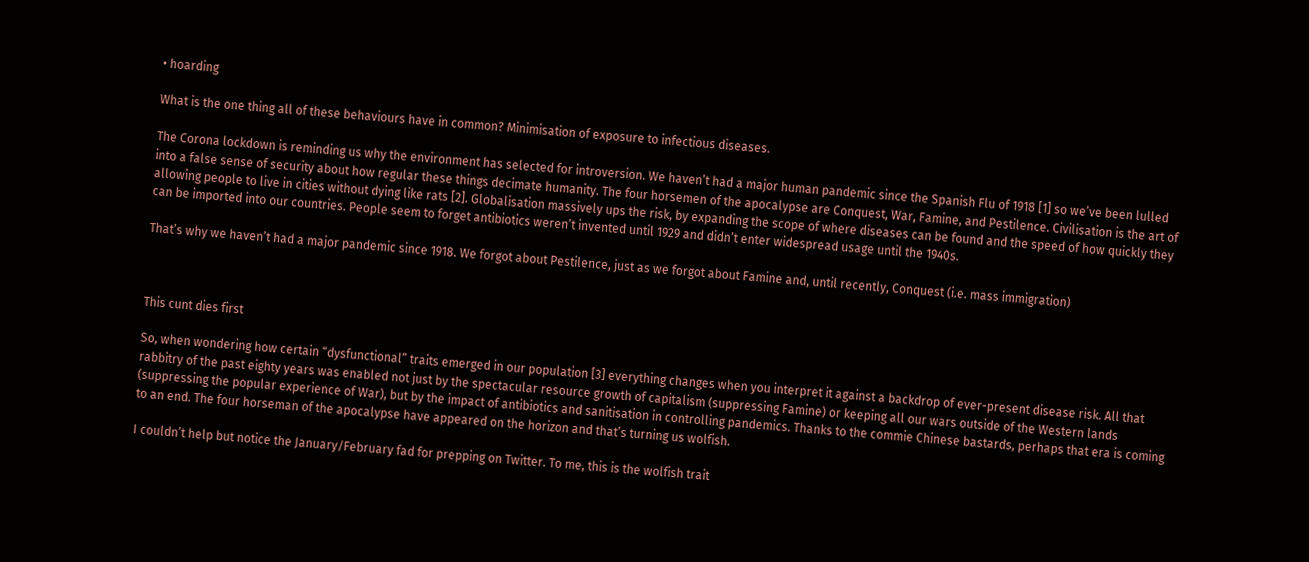• hoarding

What is the one thing all of these behaviours have in common? Minimisation of exposure to infectious diseases.

The Corona lockdown is reminding us why the environment has selected for introversion. We haven’t had a major human pandemic since the Spanish Flu of 1918 [1] so we’ve been lulled into a false sense of security about how regular these things decimate humanity. The four horsemen of the apocalypse are Conquest, War, Famine, and Pestilence. Civilisation is the art of allowing people to live in cities without dying like rats [2]. Globalisation massively ups the risk, by expanding the scope of where diseases can be found and the speed of how quickly they can be imported into our countries. People seem to forget antibiotics weren’t invented until 1929 and didn’t enter widespread usage until the 1940s.

That’s why we haven’t had a major pandemic since 1918. We forgot about Pestilence, just as we forgot about Famine and, until recently, Conquest (i.e. mass immigration)



This cunt dies first

So, when wondering how certain “dysfunctional” traits emerged in our population [3] everything changes when you interpret it against a backdrop of ever-present disease risk. All that rabbitry of the past eighty years was enabled not just by the spectacular resource growth of capitalism (suppressing Famine) or keeping all our wars outside of the Western lands (suppressing the popular experience of War), but by the impact of antibiotics and sanitisation in controlling pandemics. Thanks to the commie Chinese bastards, perhaps that era is coming to an end. The four horseman of the apocalypse have appeared on the horizon and that’s turning us wolfish.

I couldn’t help but notice the January/February fad for prepping on Twitter. To me, this is the wolfish trait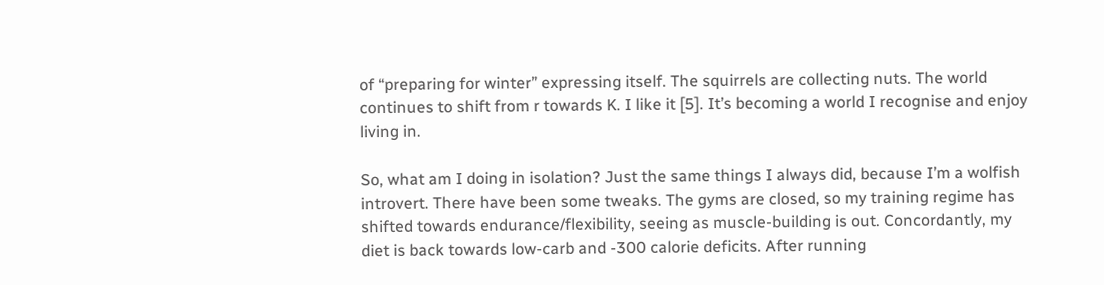of “preparing for winter” expressing itself. The squirrels are collecting nuts. The world continues to shift from r towards K. I like it [5]. It’s becoming a world I recognise and enjoy living in.

So, what am I doing in isolation? Just the same things I always did, because I’m a wolfish introvert. There have been some tweaks. The gyms are closed, so my training regime has shifted towards endurance/flexibility, seeing as muscle-building is out. Concordantly, my diet is back towards low-carb and -300 calorie deficits. After running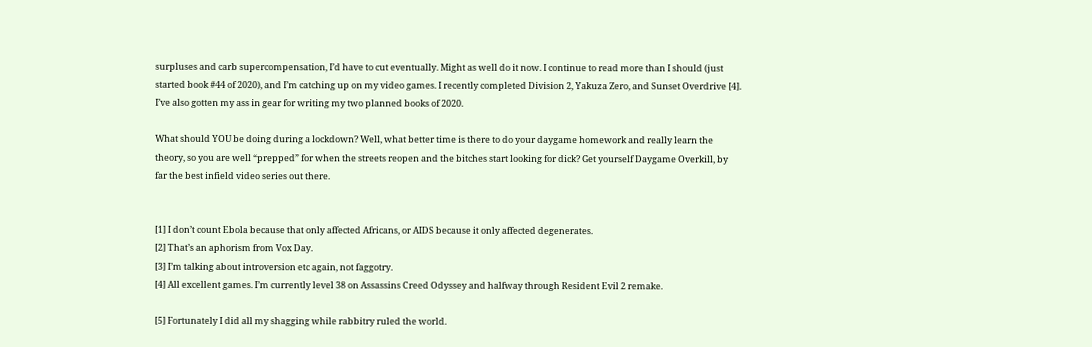surpluses and carb supercompensation, I’d have to cut eventually. Might as well do it now. I continue to read more than I should (just started book #44 of 2020), and I’m catching up on my video games. I recently completed Division 2, Yakuza Zero, and Sunset Overdrive [4]. I’ve also gotten my ass in gear for writing my two planned books of 2020.

What should YOU be doing during a lockdown? Well, what better time is there to do your daygame homework and really learn the theory, so you are well “prepped” for when the streets reopen and the bitches start looking for dick? Get yourself Daygame Overkill, by far the best infield video series out there.


[1] I don’t count Ebola because that only affected Africans, or AIDS because it only affected degenerates.
[2] That’s an aphorism from Vox Day.
[3] I’m talking about introversion etc again, not faggotry.
[4] All excellent games. I’m currently level 38 on Assassins Creed Odyssey and halfway through Resident Evil 2 remake.

[5] Fortunately I did all my shagging while rabbitry ruled the world.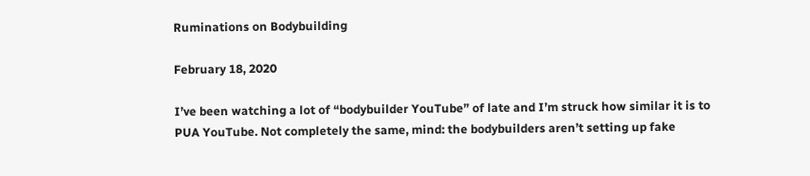Ruminations on Bodybuilding

February 18, 2020

I’ve been watching a lot of “bodybuilder YouTube” of late and I’m struck how similar it is to PUA YouTube. Not completely the same, mind: the bodybuilders aren’t setting up fake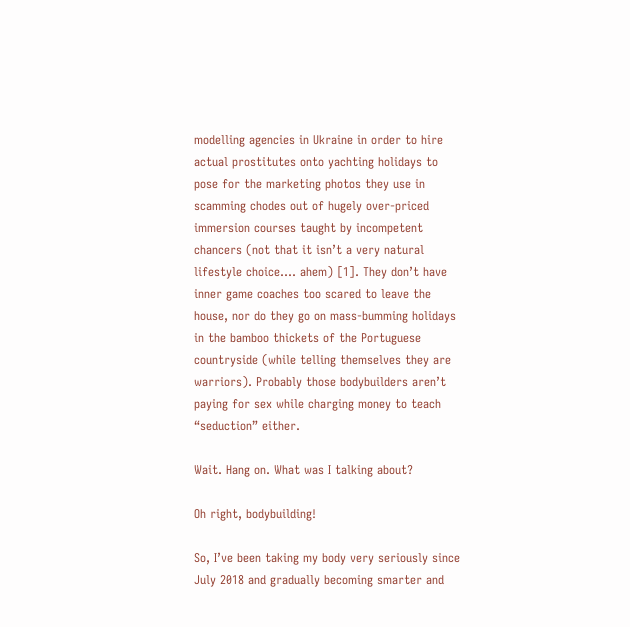modelling agencies in Ukraine in order to hire actual prostitutes onto yachting holidays to pose for the marketing photos they use in scamming chodes out of hugely over-priced immersion courses taught by incompetent chancers (not that it isn’t a very natural lifestyle choice…. ahem) [1]. They don’t have inner game coaches too scared to leave the house, nor do they go on mass-bumming holidays in the bamboo thickets of the Portuguese countryside (while telling themselves they are warriors). Probably those bodybuilders aren’t paying for sex while charging money to teach “seduction” either.

Wait. Hang on. What was I talking about?

Oh right, bodybuilding!

So, I’ve been taking my body very seriously since July 2018 and gradually becoming smarter and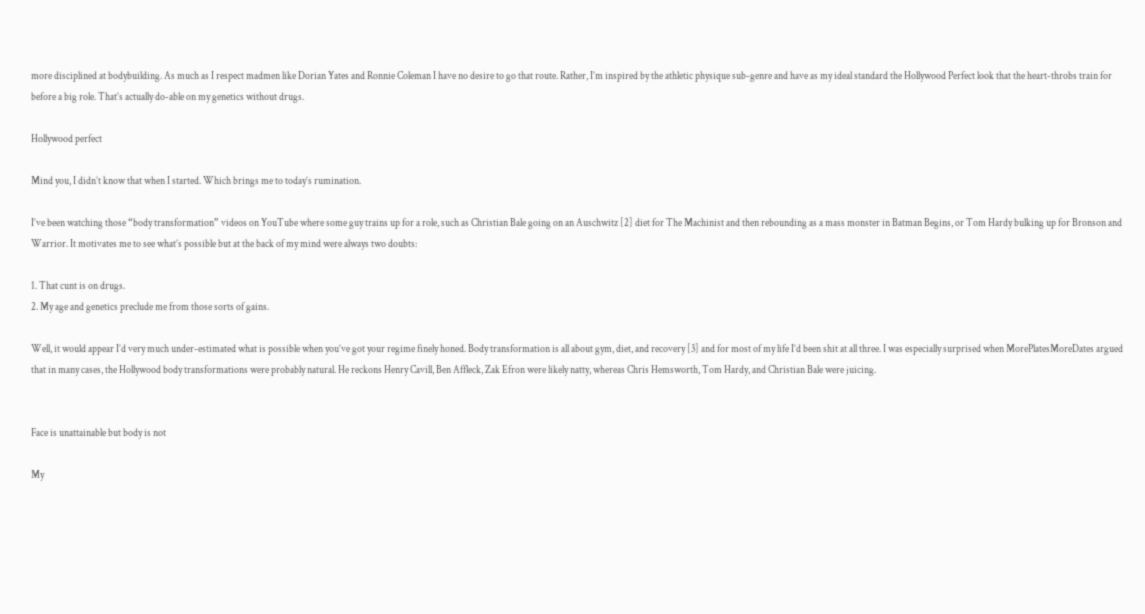more disciplined at bodybuilding. As much as I respect madmen like Dorian Yates and Ronnie Coleman I have no desire to go that route. Rather, I’m inspired by the athletic physique sub-genre and have as my ideal standard the Hollywood Perfect look that the heart-throbs train for before a big role. That’s actually do-able on my genetics without drugs.

Hollywood perfect

Mind you, I didn’t know that when I started. Which brings me to today’s rumination.

I’ve been watching those “body transformation” videos on YouTube where some guy trains up for a role, such as Christian Bale going on an Auschwitz [2] diet for The Machinist and then rebounding as a mass monster in Batman Begins, or Tom Hardy bulking up for Bronson and Warrior. It motivates me to see what’s possible but at the back of my mind were always two doubts:

1. That cunt is on drugs.
2. My age and genetics preclude me from those sorts of gains.

Well, it would appear I’d very much under-estimated what is possible when you’ve got your regime finely honed. Body transformation is all about gym, diet, and recovery [3] and for most of my life I’d been shit at all three. I was especially surprised when MorePlatesMoreDates argued that in many cases, the Hollywood body transformations were probably natural. He reckons Henry Cavill, Ben Affleck, Zak Efron were likely natty, whereas Chris Hemsworth, Tom Hardy, and Christian Bale were juicing.


Face is unattainable but body is not

My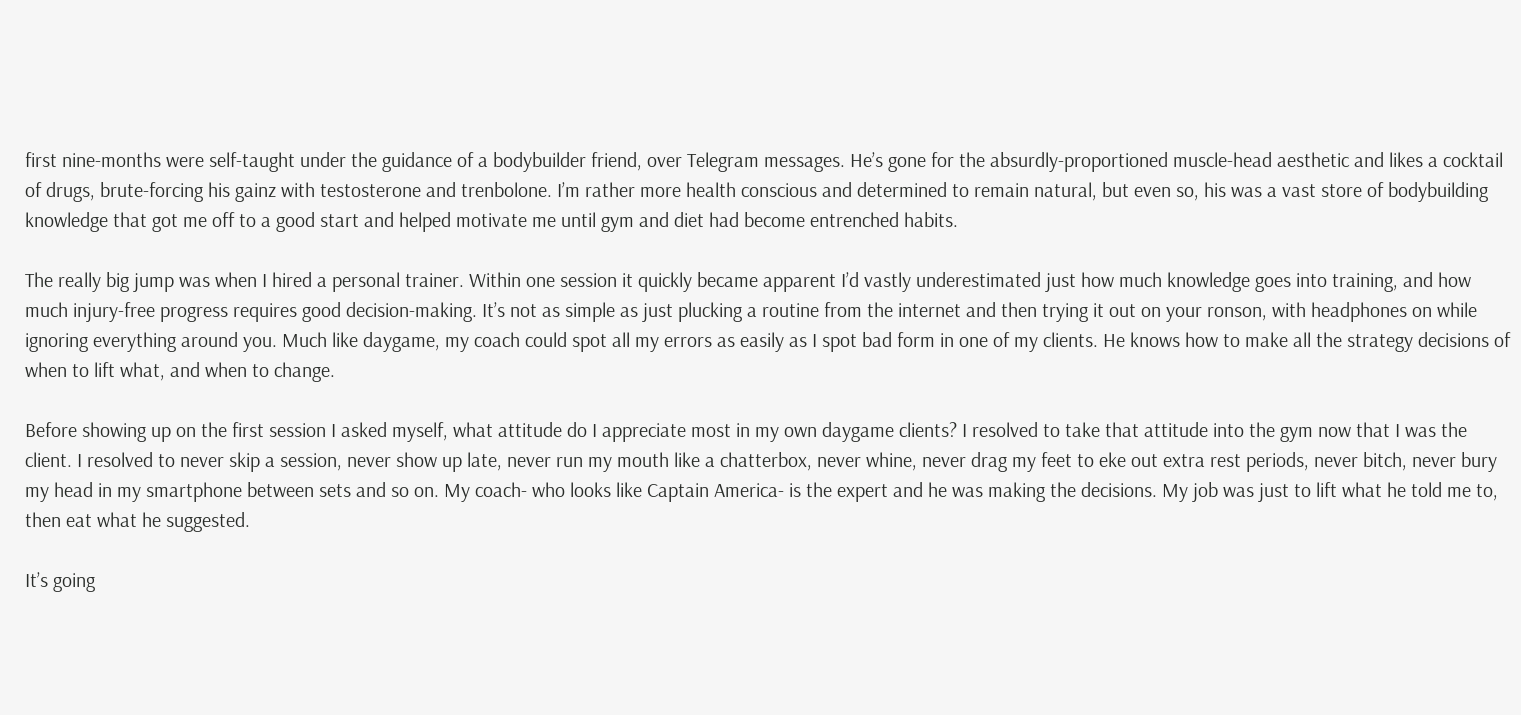first nine-months were self-taught under the guidance of a bodybuilder friend, over Telegram messages. He’s gone for the absurdly-proportioned muscle-head aesthetic and likes a cocktail of drugs, brute-forcing his gainz with testosterone and trenbolone. I’m rather more health conscious and determined to remain natural, but even so, his was a vast store of bodybuilding knowledge that got me off to a good start and helped motivate me until gym and diet had become entrenched habits.

The really big jump was when I hired a personal trainer. Within one session it quickly became apparent I’d vastly underestimated just how much knowledge goes into training, and how much injury-free progress requires good decision-making. It’s not as simple as just plucking a routine from the internet and then trying it out on your ronson, with headphones on while ignoring everything around you. Much like daygame, my coach could spot all my errors as easily as I spot bad form in one of my clients. He knows how to make all the strategy decisions of when to lift what, and when to change.

Before showing up on the first session I asked myself, what attitude do I appreciate most in my own daygame clients? I resolved to take that attitude into the gym now that I was the client. I resolved to never skip a session, never show up late, never run my mouth like a chatterbox, never whine, never drag my feet to eke out extra rest periods, never bitch, never bury my head in my smartphone between sets and so on. My coach- who looks like Captain America- is the expert and he was making the decisions. My job was just to lift what he told me to, then eat what he suggested.

It’s going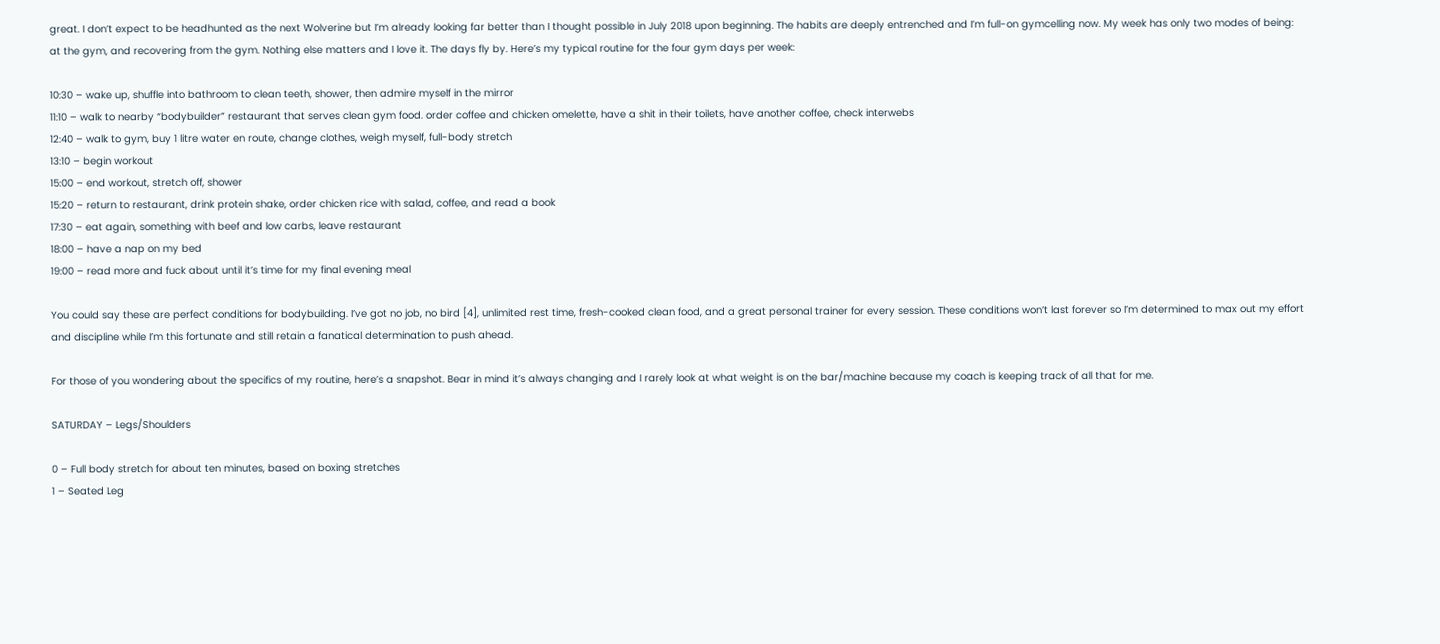great. I don’t expect to be headhunted as the next Wolverine but I’m already looking far better than I thought possible in July 2018 upon beginning. The habits are deeply entrenched and I’m full-on gymcelling now. My week has only two modes of being: at the gym, and recovering from the gym. Nothing else matters and I love it. The days fly by. Here’s my typical routine for the four gym days per week:

10:30 – wake up, shuffle into bathroom to clean teeth, shower, then admire myself in the mirror
11:10 – walk to nearby “bodybuilder” restaurant that serves clean gym food. order coffee and chicken omelette, have a shit in their toilets, have another coffee, check interwebs
12:40 – walk to gym, buy 1 litre water en route, change clothes, weigh myself, full-body stretch
13:10 – begin workout
15:00 – end workout, stretch off, shower
15:20 – return to restaurant, drink protein shake, order chicken rice with salad, coffee, and read a book
17:30 – eat again, something with beef and low carbs, leave restaurant
18:00 – have a nap on my bed
19:00 – read more and fuck about until it’s time for my final evening meal

You could say these are perfect conditions for bodybuilding. I’ve got no job, no bird [4], unlimited rest time, fresh-cooked clean food, and a great personal trainer for every session. These conditions won’t last forever so I’m determined to max out my effort and discipline while I’m this fortunate and still retain a fanatical determination to push ahead.

For those of you wondering about the specifics of my routine, here’s a snapshot. Bear in mind it’s always changing and I rarely look at what weight is on the bar/machine because my coach is keeping track of all that for me.

SATURDAY – Legs/Shoulders

0 – Full body stretch for about ten minutes, based on boxing stretches
1 – Seated Leg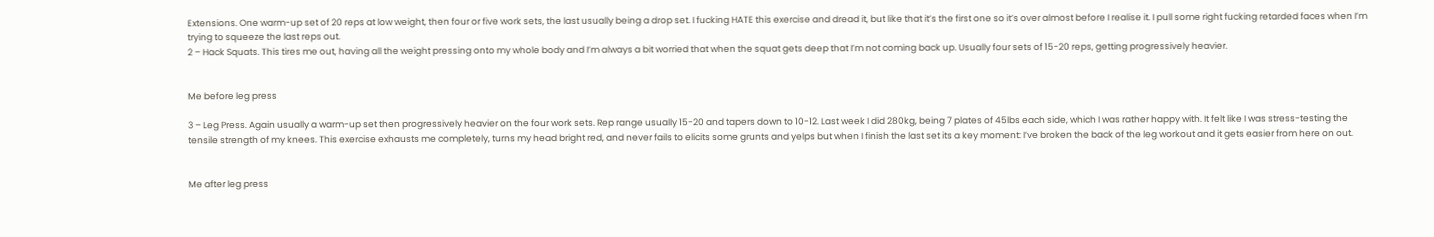Extensions. One warm-up set of 20 reps at low weight, then four or five work sets, the last usually being a drop set. I fucking HATE this exercise and dread it, but like that it’s the first one so it’s over almost before I realise it. I pull some right fucking retarded faces when I’m trying to squeeze the last reps out.
2 – Hack Squats. This tires me out, having all the weight pressing onto my whole body and I’m always a bit worried that when the squat gets deep that I’m not coming back up. Usually four sets of 15-20 reps, getting progressively heavier.


Me before leg press

3 – Leg Press. Again usually a warm-up set then progressively heavier on the four work sets. Rep range usually 15-20 and tapers down to 10-12. Last week I did 280kg, being 7 plates of 45lbs each side, which I was rather happy with. It felt like I was stress-testing the tensile strength of my knees. This exercise exhausts me completely, turns my head bright red, and never fails to elicits some grunts and yelps but when I finish the last set its a key moment: I’ve broken the back of the leg workout and it gets easier from here on out.


Me after leg press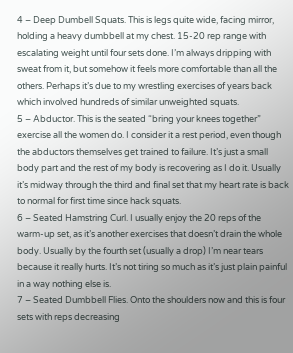4 – Deep Dumbell Squats. This is legs quite wide, facing mirror, holding a heavy dumbbell at my chest. 15-20 rep range with escalating weight until four sets done. I’m always dripping with sweat from it, but somehow it feels more comfortable than all the others. Perhaps it’s due to my wrestling exercises of years back which involved hundreds of similar unweighted squats.
5 – Abductor. This is the seated “bring your knees together” exercise all the women do. I consider it a rest period, even though the abductors themselves get trained to failure. It’s just a small body part and the rest of my body is recovering as I do it. Usually it’s midway through the third and final set that my heart rate is back to normal for first time since hack squats.
6 – Seated Hamstring Curl. I usually enjoy the 20 reps of the warm-up set, as it’s another exercises that doesn’t drain the whole body. Usually by the fourth set (usually a drop) I’m near tears because it really hurts. It’s not tiring so much as it’s just plain painful in a way nothing else is.
7 – Seated Dumbbell Flies. Onto the shoulders now and this is four sets with reps decreasing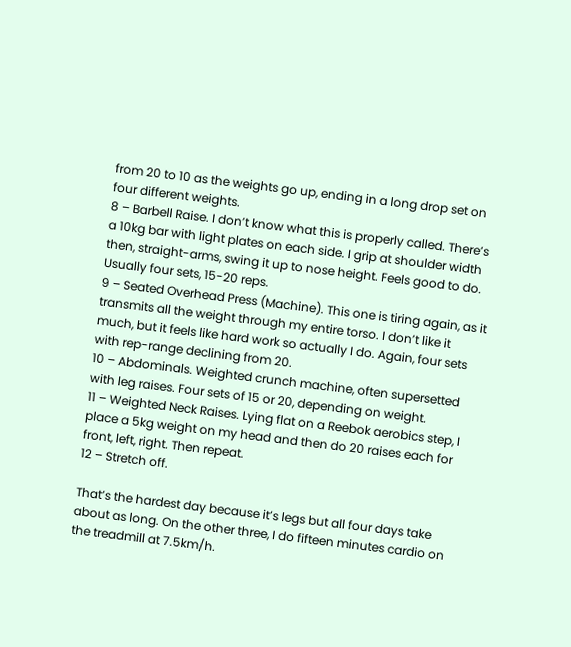from 20 to 10 as the weights go up, ending in a long drop set on four different weights.
8 – Barbell Raise. I don’t know what this is properly called. There’s a 10kg bar with light plates on each side. I grip at shoulder width then, straight-arms, swing it up to nose height. Feels good to do. Usually four sets, 15-20 reps.
9 – Seated Overhead Press (Machine). This one is tiring again, as it transmits all the weight through my entire torso. I don’t like it much, but it feels like hard work so actually I do. Again, four sets with rep-range declining from 20.
10 – Abdominals. Weighted crunch machine, often supersetted with leg raises. Four sets of 15 or 20, depending on weight.
11 – Weighted Neck Raises. Lying flat on a Reebok aerobics step, I place a 5kg weight on my head and then do 20 raises each for front, left, right. Then repeat.
12 – Stretch off.

That’s the hardest day because it’s legs but all four days take about as long. On the other three, I do fifteen minutes cardio on the treadmill at 7.5km/h.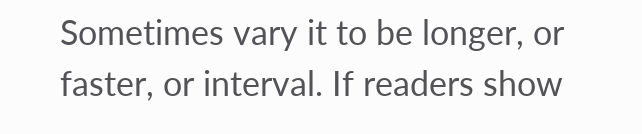Sometimes vary it to be longer, or faster, or interval. If readers show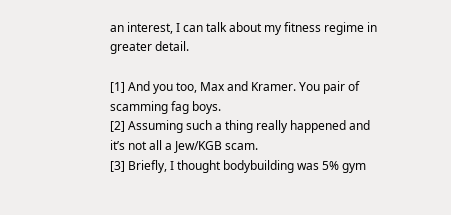an interest, I can talk about my fitness regime in greater detail.

[1] And you too, Max and Kramer. You pair of scamming fag boys.
[2] Assuming such a thing really happened and it’s not all a Jew/KGB scam.
[3] Briefly, I thought bodybuilding was 5% gym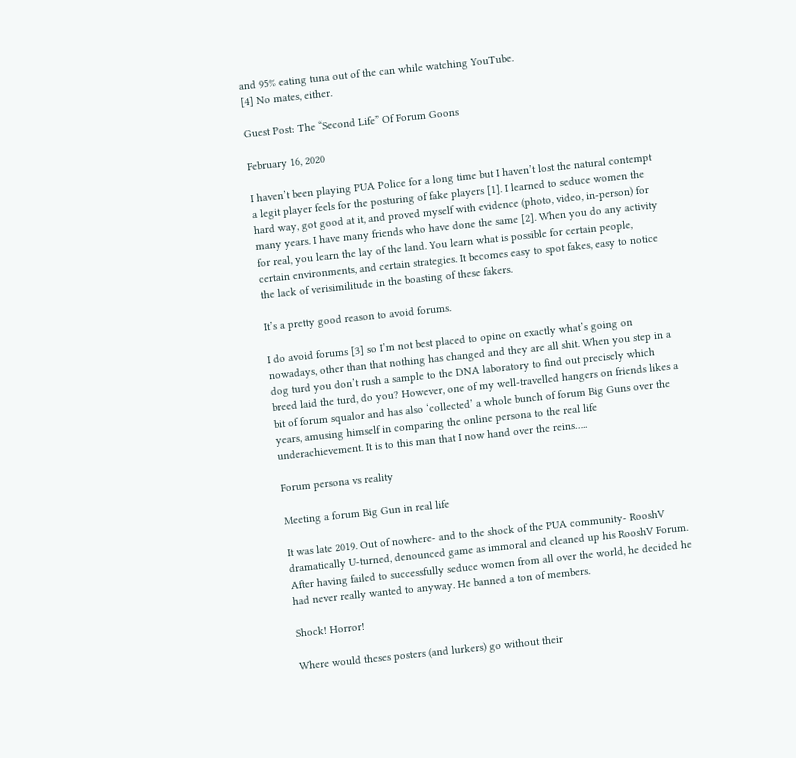and 95% eating tuna out of the can while watching YouTube.
[4] No mates, either.

Guest Post: The “Second Life” Of Forum Goons

February 16, 2020

I haven’t been playing PUA Police for a long time but I haven’t lost the natural contempt a legit player feels for the posturing of fake players [1]. I learned to seduce women the hard way, got good at it, and proved myself with evidence (photo, video, in-person) for many years. I have many friends who have done the same [2]. When you do any activity for real, you learn the lay of the land. You learn what is possible for certain people, certain environments, and certain strategies. It becomes easy to spot fakes, easy to notice the lack of verisimilitude in the boasting of these fakers.

It’s a pretty good reason to avoid forums.

I do avoid forums [3] so I’m not best placed to opine on exactly what’s going on nowadays, other than that nothing has changed and they are all shit. When you step in a dog turd you don’t rush a sample to the DNA laboratory to find out precisely which breed laid the turd, do you? However, one of my well-travelled hangers on friends likes a bit of forum squalor and has also ‘collected’ a whole bunch of forum Big Guns over the years, amusing himself in comparing the online persona to the real life underachievement. It is to this man that I now hand over the reins…..

Forum persona vs reality

Meeting a forum Big Gun in real life

It was late 2019. Out of nowhere- and to the shock of the PUA community- RooshV dramatically U-turned, denounced game as immoral and cleaned up his RooshV Forum. After having failed to successfully seduce women from all over the world, he decided he had never really wanted to anyway. He banned a ton of members.

Shock! Horror!

Where would theses posters (and lurkers) go without their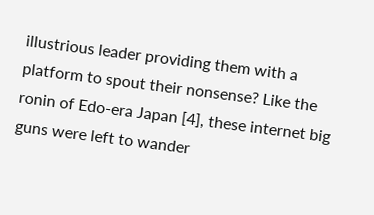illustrious leader providing them with a platform to spout their nonsense? Like the ronin of Edo-era Japan [4], these internet big guns were left to wander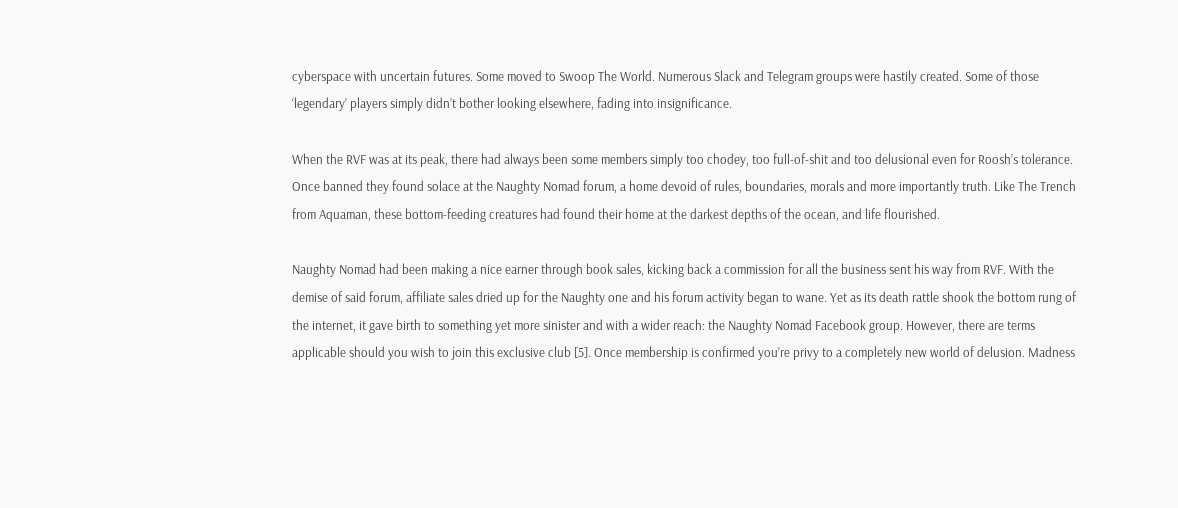cyberspace with uncertain futures. Some moved to Swoop The World. Numerous Slack and Telegram groups were hastily created. Some of those ‘legendary’ players simply didn’t bother looking elsewhere, fading into insignificance.

When the RVF was at its peak, there had always been some members simply too chodey, too full-of-shit and too delusional even for Roosh’s tolerance. Once banned they found solace at the Naughty Nomad forum, a home devoid of rules, boundaries, morals and more importantly truth. Like The Trench from Aquaman, these bottom-feeding creatures had found their home at the darkest depths of the ocean, and life flourished.

Naughty Nomad had been making a nice earner through book sales, kicking back a commission for all the business sent his way from RVF. With the demise of said forum, affiliate sales dried up for the Naughty one and his forum activity began to wane. Yet as its death rattle shook the bottom rung of the internet, it gave birth to something yet more sinister and with a wider reach: the Naughty Nomad Facebook group. However, there are terms applicable should you wish to join this exclusive club [5]. Once membership is confirmed you’re privy to a completely new world of delusion. Madness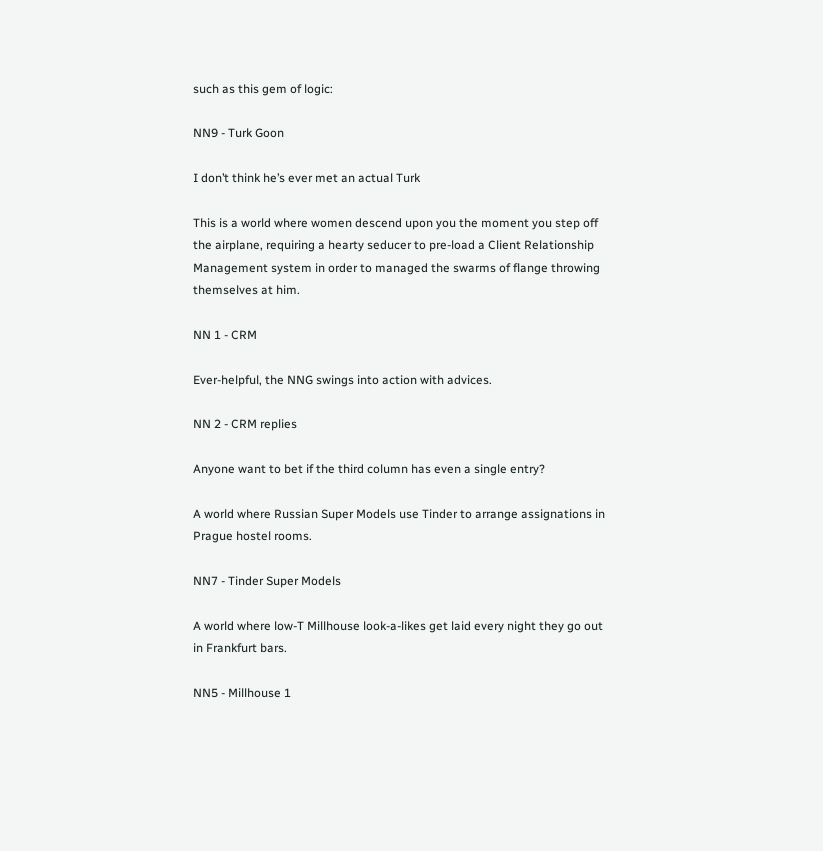such as this gem of logic:

NN9 - Turk Goon

I don’t think he’s ever met an actual Turk

This is a world where women descend upon you the moment you step off the airplane, requiring a hearty seducer to pre-load a Client Relationship Management system in order to managed the swarms of flange throwing themselves at him.

NN 1 - CRM

Ever-helpful, the NNG swings into action with advices.

NN 2 - CRM replies

Anyone want to bet if the third column has even a single entry?

A world where Russian Super Models use Tinder to arrange assignations in Prague hostel rooms.

NN7 - Tinder Super Models

A world where low-T Millhouse look-a-likes get laid every night they go out in Frankfurt bars.

NN5 - Millhouse 1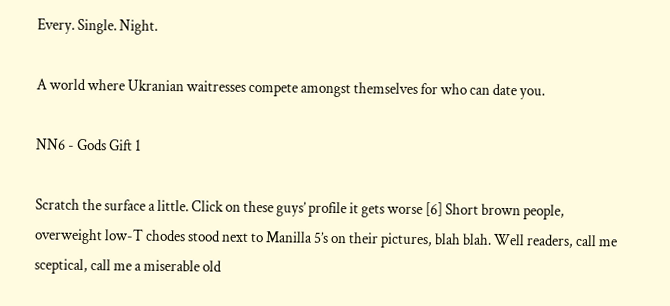Every. Single. Night.

A world where Ukranian waitresses compete amongst themselves for who can date you.

NN6 - Gods Gift 1

Scratch the surface a little. Click on these guys’ profile it gets worse [6] Short brown people, overweight low-T chodes stood next to Manilla 5’s on their pictures, blah blah. Well readers, call me sceptical, call me a miserable old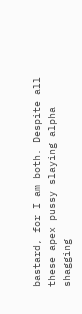bastard, for I am both. Despite all these apex pussy slaying alpha shagging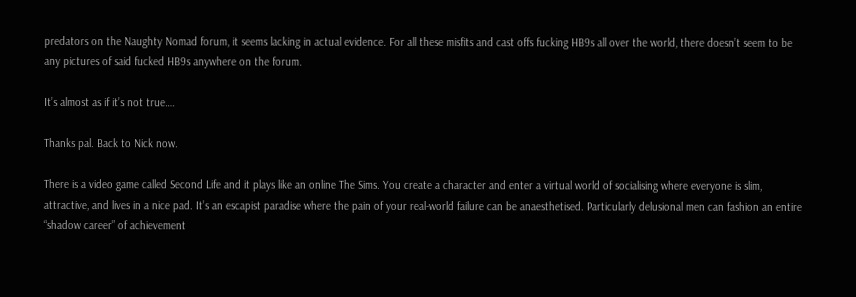predators on the Naughty Nomad forum, it seems lacking in actual evidence. For all these misfits and cast offs fucking HB9s all over the world, there doesn’t seem to be any pictures of said fucked HB9s anywhere on the forum.

It’s almost as if it’s not true….

Thanks pal. Back to Nick now.

There is a video game called Second Life and it plays like an online The Sims. You create a character and enter a virtual world of socialising where everyone is slim, attractive, and lives in a nice pad. It’s an escapist paradise where the pain of your real-world failure can be anaesthetised. Particularly delusional men can fashion an entire “shadow career” of achievement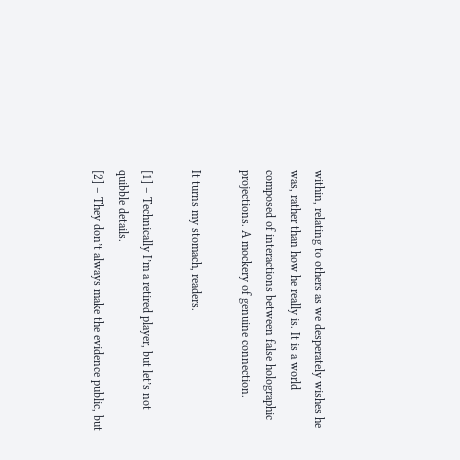within, relating to others as we desperately wishes he was, rather than how he really is. It is a world composed of interactions between false holographic projections. A mockery of genuine connection.

It turns my stomach, readers.

[1] – Technically I’m a retired player, but let’s not quibble details.
[2] – They don’t always make the evidence public, but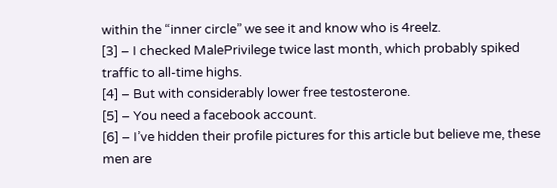within the “inner circle” we see it and know who is 4reelz.
[3] – I checked MalePrivilege twice last month, which probably spiked traffic to all-time highs.
[4] – But with considerably lower free testosterone.
[5] – You need a facebook account.
[6] – I’ve hidden their profile pictures for this article but believe me, these men are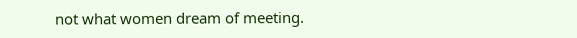not what women dream of meeting.